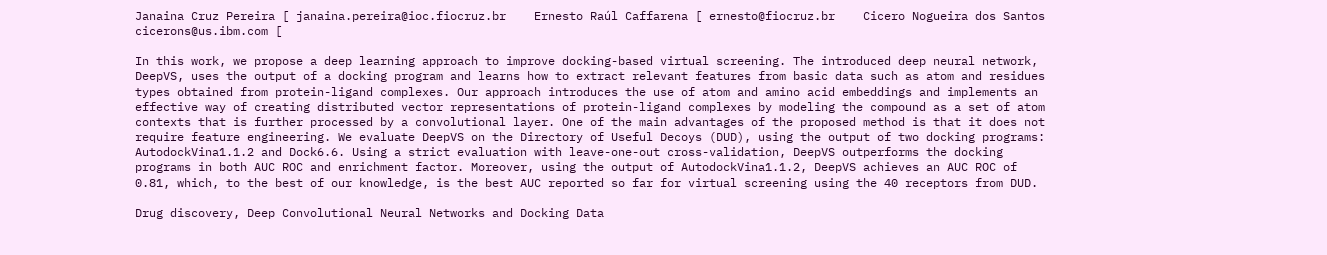Janaina Cruz Pereira [ janaina.pereira@ioc.fiocruz.br    Ernesto Raúl Caffarena [ ernesto@fiocruz.br    Cicero Nogueira dos Santos cicerons@us.ibm.com [

In this work, we propose a deep learning approach to improve docking-based virtual screening. The introduced deep neural network, DeepVS, uses the output of a docking program and learns how to extract relevant features from basic data such as atom and residues types obtained from protein-ligand complexes. Our approach introduces the use of atom and amino acid embeddings and implements an effective way of creating distributed vector representations of protein-ligand complexes by modeling the compound as a set of atom contexts that is further processed by a convolutional layer. One of the main advantages of the proposed method is that it does not require feature engineering. We evaluate DeepVS on the Directory of Useful Decoys (DUD), using the output of two docking programs: AutodockVina1.1.2 and Dock6.6. Using a strict evaluation with leave-one-out cross-validation, DeepVS outperforms the docking programs in both AUC ROC and enrichment factor. Moreover, using the output of AutodockVina1.1.2, DeepVS achieves an AUC ROC of 0.81, which, to the best of our knowledge, is the best AUC reported so far for virtual screening using the 40 receptors from DUD.

Drug discovery, Deep Convolutional Neural Networks and Docking Data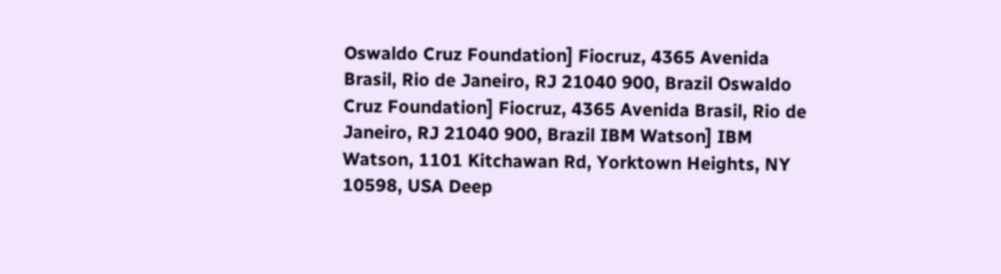Oswaldo Cruz Foundation] Fiocruz, 4365 Avenida Brasil, Rio de Janeiro, RJ 21040 900, Brazil Oswaldo Cruz Foundation] Fiocruz, 4365 Avenida Brasil, Rio de Janeiro, RJ 21040 900, Brazil IBM Watson] IBM Watson, 1101 Kitchawan Rd, Yorktown Heights, NY 10598, USA Deep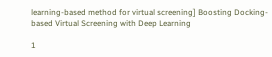learning-based method for virtual screening] Boosting Docking-based Virtual Screening with Deep Learning

1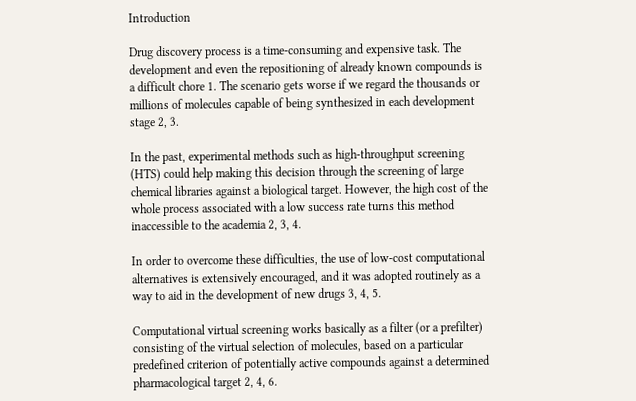Introduction

Drug discovery process is a time-consuming and expensive task. The development and even the repositioning of already known compounds is a difficult chore 1. The scenario gets worse if we regard the thousands or millions of molecules capable of being synthesized in each development stage 2, 3.

In the past, experimental methods such as high-throughput screening (HTS) could help making this decision through the screening of large chemical libraries against a biological target. However, the high cost of the whole process associated with a low success rate turns this method inaccessible to the academia 2, 3, 4.

In order to overcome these difficulties, the use of low-cost computational alternatives is extensively encouraged, and it was adopted routinely as a way to aid in the development of new drugs 3, 4, 5.

Computational virtual screening works basically as a filter (or a prefilter) consisting of the virtual selection of molecules, based on a particular predefined criterion of potentially active compounds against a determined pharmacological target 2, 4, 6.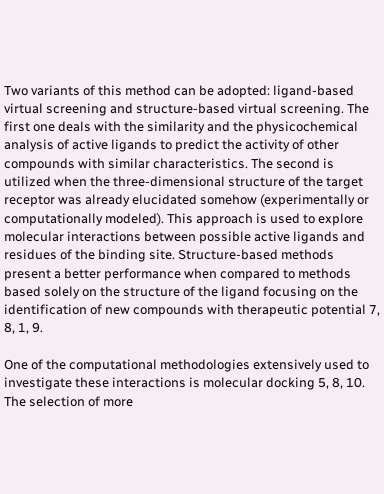Two variants of this method can be adopted: ligand-based virtual screening and structure-based virtual screening. The first one deals with the similarity and the physicochemical analysis of active ligands to predict the activity of other compounds with similar characteristics. The second is utilized when the three-dimensional structure of the target receptor was already elucidated somehow (experimentally or computationally modeled). This approach is used to explore molecular interactions between possible active ligands and residues of the binding site. Structure-based methods present a better performance when compared to methods based solely on the structure of the ligand focusing on the identification of new compounds with therapeutic potential 7, 8, 1, 9.

One of the computational methodologies extensively used to investigate these interactions is molecular docking 5, 8, 10. The selection of more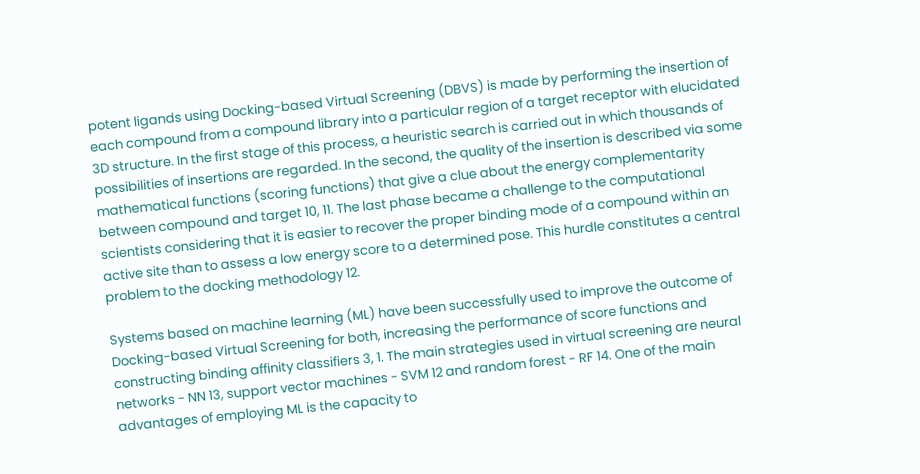potent ligands using Docking-based Virtual Screening (DBVS) is made by performing the insertion of each compound from a compound library into a particular region of a target receptor with elucidated 3D structure. In the first stage of this process, a heuristic search is carried out in which thousands of possibilities of insertions are regarded. In the second, the quality of the insertion is described via some mathematical functions (scoring functions) that give a clue about the energy complementarity between compound and target 10, 11. The last phase became a challenge to the computational scientists considering that it is easier to recover the proper binding mode of a compound within an active site than to assess a low energy score to a determined pose. This hurdle constitutes a central problem to the docking methodology 12.

Systems based on machine learning (ML) have been successfully used to improve the outcome of Docking-based Virtual Screening for both, increasing the performance of score functions and constructing binding affinity classifiers 3, 1. The main strategies used in virtual screening are neural networks - NN 13, support vector machines - SVM 12 and random forest - RF 14. One of the main advantages of employing ML is the capacity to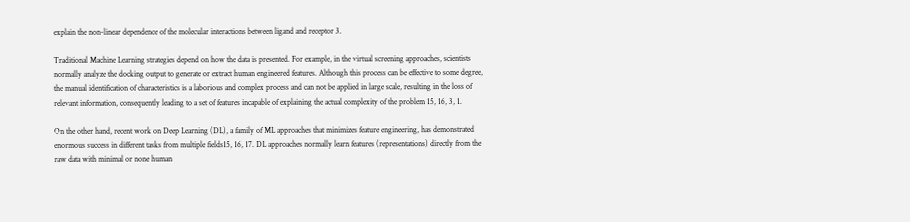explain the non-linear dependence of the molecular interactions between ligand and receptor 3.

Traditional Machine Learning strategies depend on how the data is presented. For example, in the virtual screening approaches, scientists normally analyze the docking output to generate or extract human engineered features. Although this process can be effective to some degree, the manual identification of characteristics is a laborious and complex process and can not be applied in large scale, resulting in the loss of relevant information, consequently leading to a set of features incapable of explaining the actual complexity of the problem 15, 16, 3, 1.

On the other hand, recent work on Deep Learning (DL), a family of ML approaches that minimizes feature engineering, has demonstrated enormous success in different tasks from multiple fields15, 16, 17. DL approaches normally learn features (representations) directly from the raw data with minimal or none human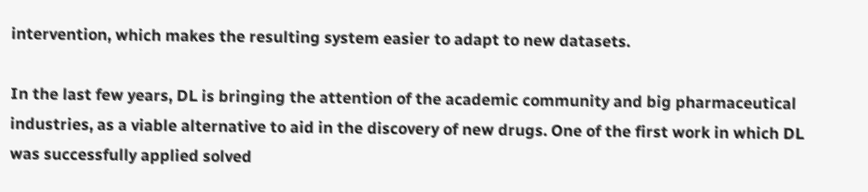intervention, which makes the resulting system easier to adapt to new datasets.

In the last few years, DL is bringing the attention of the academic community and big pharmaceutical industries, as a viable alternative to aid in the discovery of new drugs. One of the first work in which DL was successfully applied solved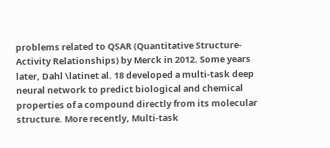problems related to QSAR (Quantitative Structure-Activity Relationships) by Merck in 2012. Some years later, Dahl \latinet al. 18 developed a multi-task deep neural network to predict biological and chemical properties of a compound directly from its molecular structure. More recently, Multi-task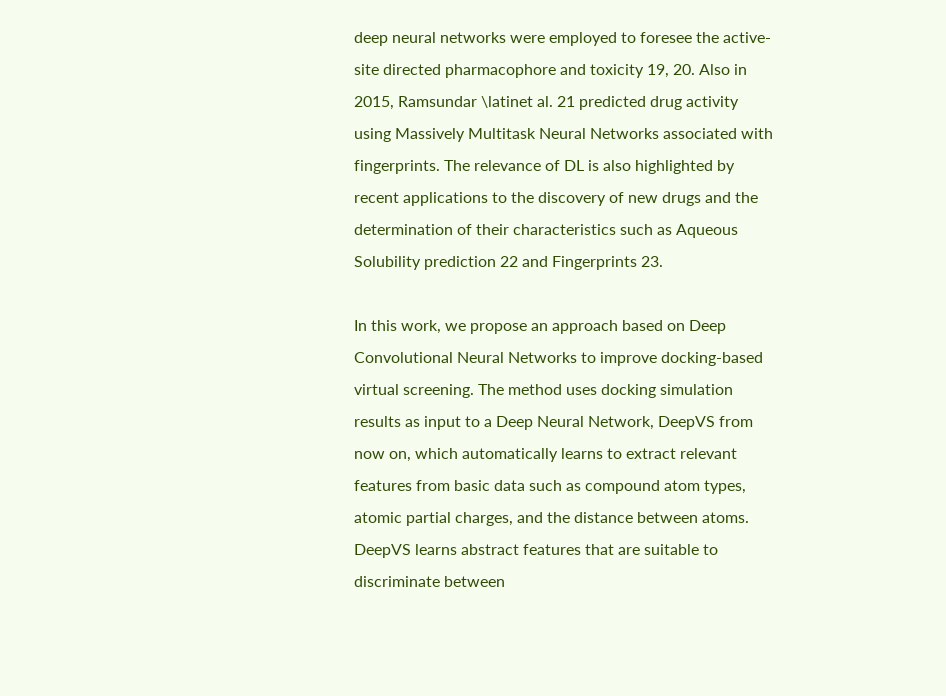deep neural networks were employed to foresee the active-site directed pharmacophore and toxicity 19, 20. Also in 2015, Ramsundar \latinet al. 21 predicted drug activity using Massively Multitask Neural Networks associated with fingerprints. The relevance of DL is also highlighted by recent applications to the discovery of new drugs and the determination of their characteristics such as Aqueous Solubility prediction 22 and Fingerprints 23.

In this work, we propose an approach based on Deep Convolutional Neural Networks to improve docking-based virtual screening. The method uses docking simulation results as input to a Deep Neural Network, DeepVS from now on, which automatically learns to extract relevant features from basic data such as compound atom types, atomic partial charges, and the distance between atoms. DeepVS learns abstract features that are suitable to discriminate between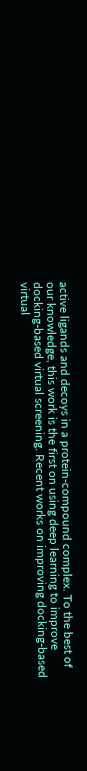active ligands and decoys in a protein-compound complex. To the best of our knowledge, this work is the first on using deep learning to improve docking-based virtual screening. Recent works on improving docking-based virtual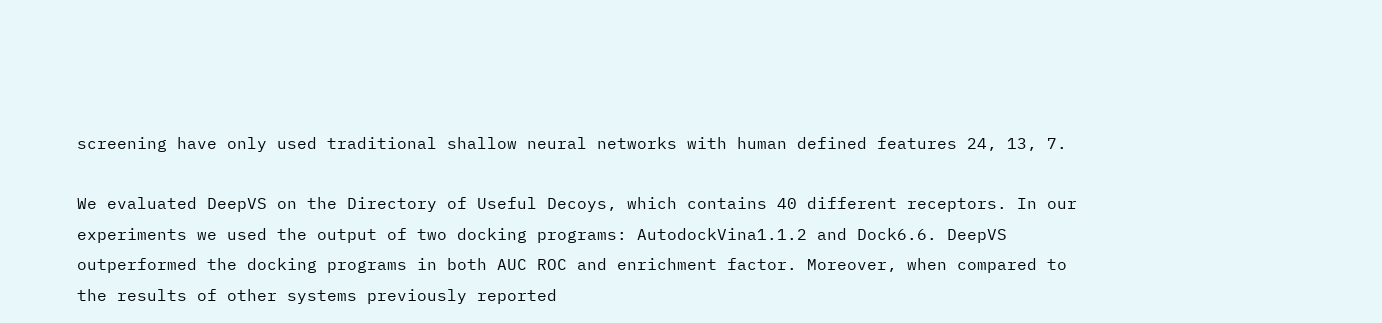screening have only used traditional shallow neural networks with human defined features 24, 13, 7.

We evaluated DeepVS on the Directory of Useful Decoys, which contains 40 different receptors. In our experiments we used the output of two docking programs: AutodockVina1.1.2 and Dock6.6. DeepVS outperformed the docking programs in both AUC ROC and enrichment factor. Moreover, when compared to the results of other systems previously reported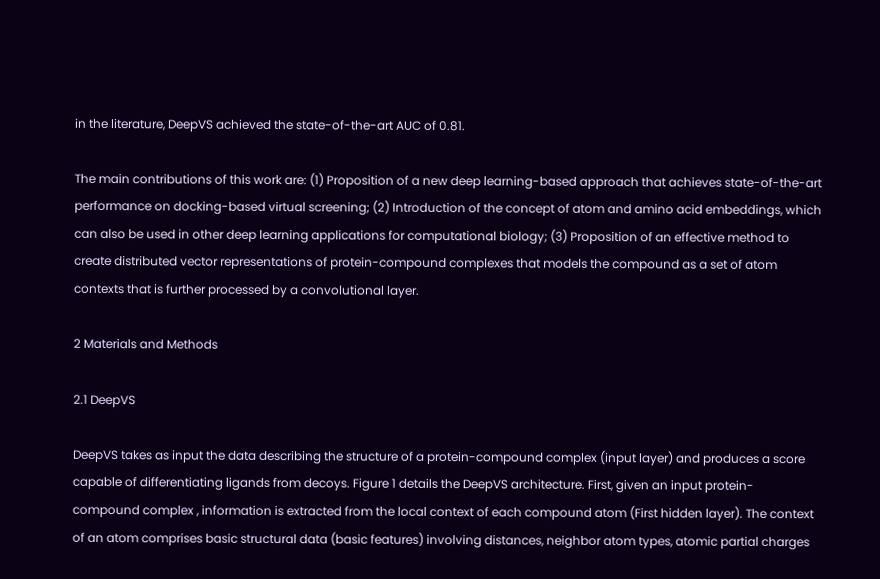in the literature, DeepVS achieved the state-of-the-art AUC of 0.81.

The main contributions of this work are: (1) Proposition of a new deep learning-based approach that achieves state-of-the-art performance on docking-based virtual screening; (2) Introduction of the concept of atom and amino acid embeddings, which can also be used in other deep learning applications for computational biology; (3) Proposition of an effective method to create distributed vector representations of protein-compound complexes that models the compound as a set of atom contexts that is further processed by a convolutional layer.

2 Materials and Methods

2.1 DeepVS

DeepVS takes as input the data describing the structure of a protein-compound complex (input layer) and produces a score capable of differentiating ligands from decoys. Figure 1 details the DeepVS architecture. First, given an input protein-compound complex , information is extracted from the local context of each compound atom (First hidden layer). The context of an atom comprises basic structural data (basic features) involving distances, neighbor atom types, atomic partial charges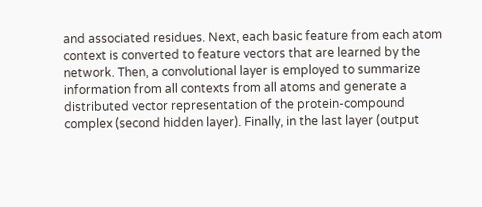and associated residues. Next, each basic feature from each atom context is converted to feature vectors that are learned by the network. Then, a convolutional layer is employed to summarize information from all contexts from all atoms and generate a distributed vector representation of the protein-compound complex (second hidden layer). Finally, in the last layer (output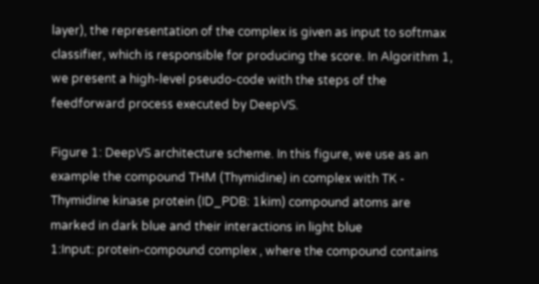layer), the representation of the complex is given as input to softmax classifier, which is responsible for producing the score. In Algorithm 1, we present a high-level pseudo-code with the steps of the feedforward process executed by DeepVS.

Figure 1: DeepVS architecture scheme. In this figure, we use as an example the compound THM (Thymidine) in complex with TK - Thymidine kinase protein (ID_PDB: 1kim) compound atoms are marked in dark blue and their interactions in light blue
1:Input: protein-compound complex , where the compound contains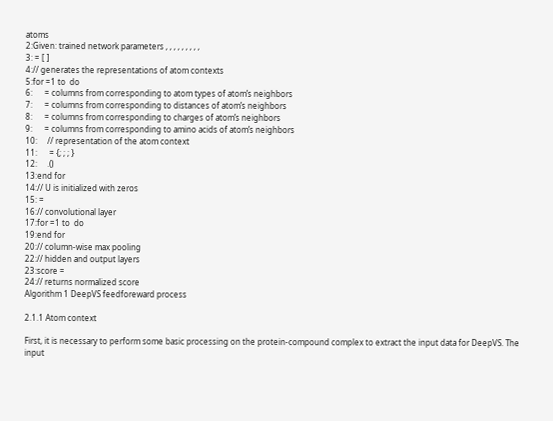atoms
2:Given: trained network parameters , , , , , , , , ,
3: = [ ]
4:// generates the representations of atom contexts
5:for =1 to  do
6:      = columns from corresponding to atom types of atom’s neighbors
7:      = columns from corresponding to distances of atom’s neighbors
8:      = columns from corresponding to charges of atom’s neighbors
9:      = columns from corresponding to amino acids of atom’s neighbors
10:     // representation of the atom context
11:      = {; ; ; }
12:     .()
13:end for
14:// U is initialized with zeros
15: =
16:// convolutional layer
17:for =1 to  do
19:end for
20:// column-wise max pooling
22:// hidden and output layers
23:score =
24:// returns normalized score
Algorithm 1 DeepVS feedforeward process

2.1.1 Atom context

First, it is necessary to perform some basic processing on the protein-compound complex to extract the input data for DeepVS. The input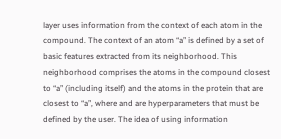layer uses information from the context of each atom in the compound. The context of an atom “a” is defined by a set of basic features extracted from its neighborhood. This neighborhood comprises the atoms in the compound closest to “a” (including itself) and the atoms in the protein that are closest to “a”, where and are hyperparameters that must be defined by the user. The idea of using information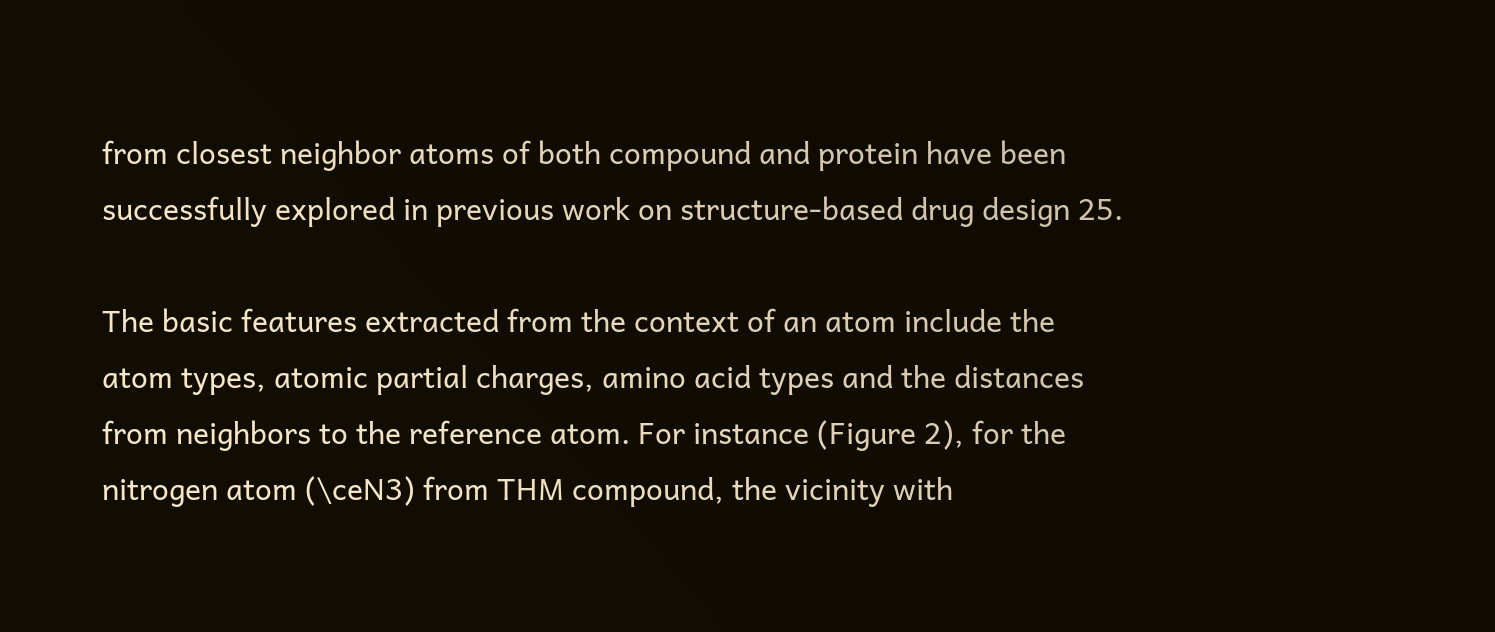from closest neighbor atoms of both compound and protein have been successfully explored in previous work on structure-based drug design 25.

The basic features extracted from the context of an atom include the atom types, atomic partial charges, amino acid types and the distances from neighbors to the reference atom. For instance (Figure 2), for the nitrogen atom (\ceN3) from THM compound, the vicinity with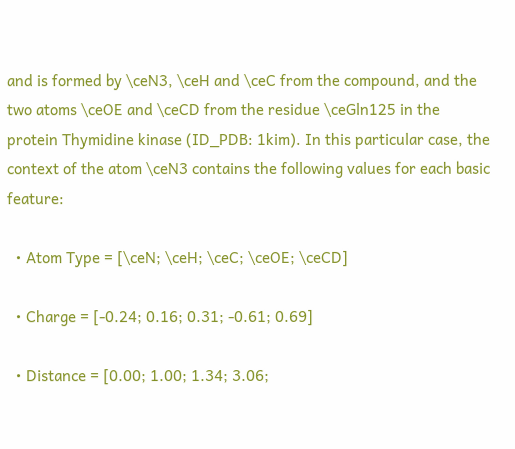and is formed by \ceN3, \ceH and \ceC from the compound, and the two atoms \ceOE and \ceCD from the residue \ceGln125 in the protein Thymidine kinase (ID_PDB: 1kim). In this particular case, the context of the atom \ceN3 contains the following values for each basic feature:

  • Atom Type = [\ceN; \ceH; \ceC; \ceOE; \ceCD]

  • Charge = [-0.24; 0.16; 0.31; -0.61; 0.69]

  • Distance = [0.00; 1.00; 1.34; 3.06;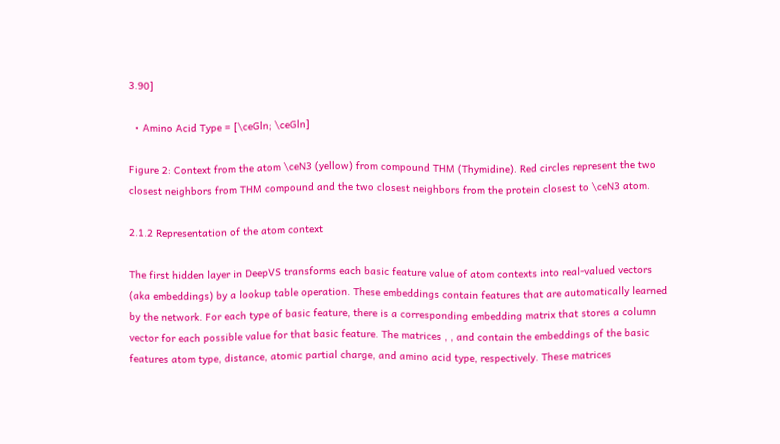3.90]

  • Amino Acid Type = [\ceGln; \ceGln]

Figure 2: Context from the atom \ceN3 (yellow) from compound THM (Thymidine). Red circles represent the two closest neighbors from THM compound and the two closest neighbors from the protein closest to \ceN3 atom.

2.1.2 Representation of the atom context

The first hidden layer in DeepVS transforms each basic feature value of atom contexts into real-valued vectors (aka embeddings) by a lookup table operation. These embeddings contain features that are automatically learned by the network. For each type of basic feature, there is a corresponding embedding matrix that stores a column vector for each possible value for that basic feature. The matrices , , and contain the embeddings of the basic features atom type, distance, atomic partial charge, and amino acid type, respectively. These matrices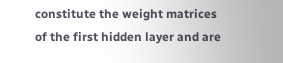constitute the weight matrices of the first hidden layer and are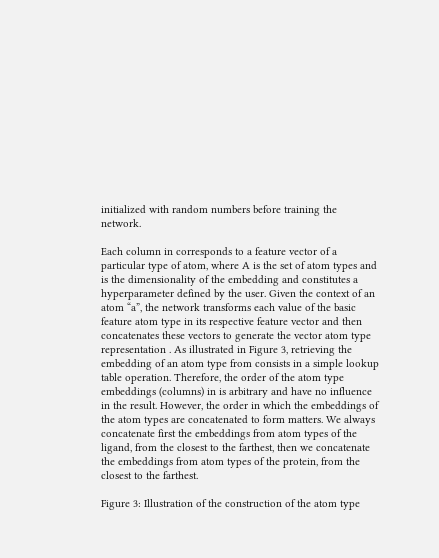initialized with random numbers before training the network.

Each column in corresponds to a feature vector of a particular type of atom, where A is the set of atom types and is the dimensionality of the embedding and constitutes a hyperparameter defined by the user. Given the context of an atom “a”, the network transforms each value of the basic feature atom type in its respective feature vector and then concatenates these vectors to generate the vector atom type representation . As illustrated in Figure 3, retrieving the embedding of an atom type from consists in a simple lookup table operation. Therefore, the order of the atom type embeddings (columns) in is arbitrary and have no influence in the result. However, the order in which the embeddings of the atom types are concatenated to form matters. We always concatenate first the embeddings from atom types of the ligand, from the closest to the farthest, then we concatenate the embeddings from atom types of the protein, from the closest to the farthest.

Figure 3: Illustration of the construction of the atom type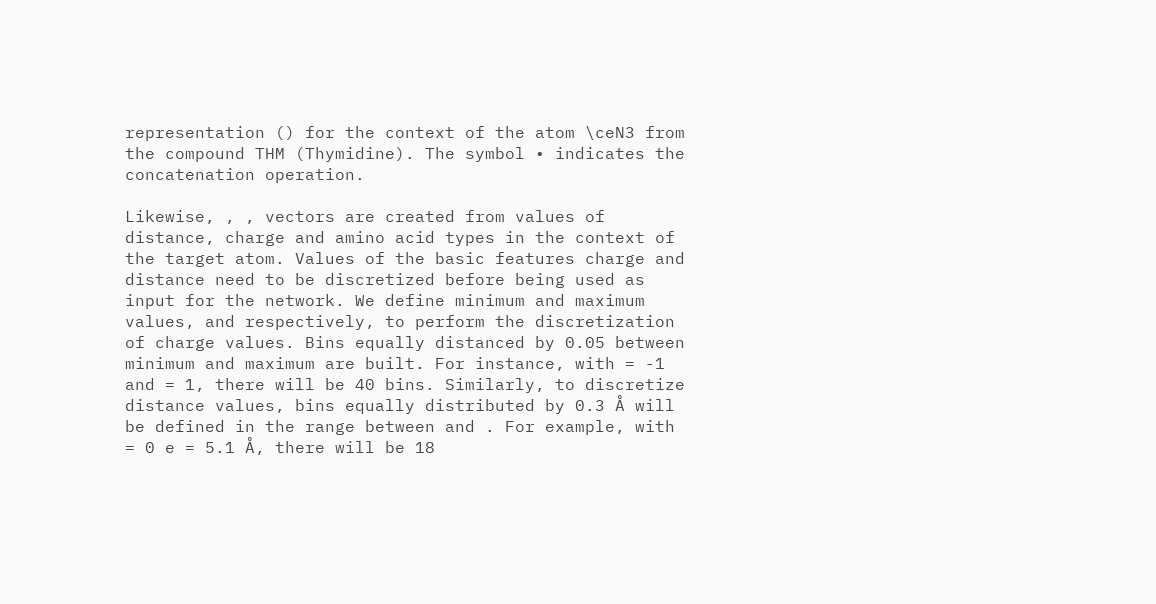representation () for the context of the atom \ceN3 from the compound THM (Thymidine). The symbol • indicates the concatenation operation.

Likewise, , , vectors are created from values of distance, charge and amino acid types in the context of the target atom. Values of the basic features charge and distance need to be discretized before being used as input for the network. We define minimum and maximum values, and respectively, to perform the discretization of charge values. Bins equally distanced by 0.05 between minimum and maximum are built. For instance, with = -1 and = 1, there will be 40 bins. Similarly, to discretize distance values, bins equally distributed by 0.3 Å will be defined in the range between and . For example, with = 0 e = 5.1 Å, there will be 18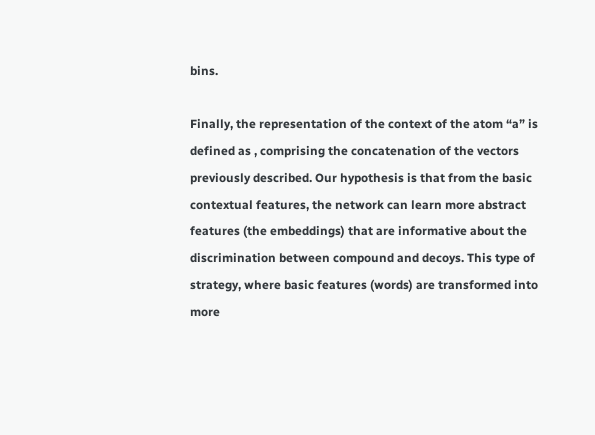bins.

Finally, the representation of the context of the atom “a” is defined as , comprising the concatenation of the vectors previously described. Our hypothesis is that from the basic contextual features, the network can learn more abstract features (the embeddings) that are informative about the discrimination between compound and decoys. This type of strategy, where basic features (words) are transformed into more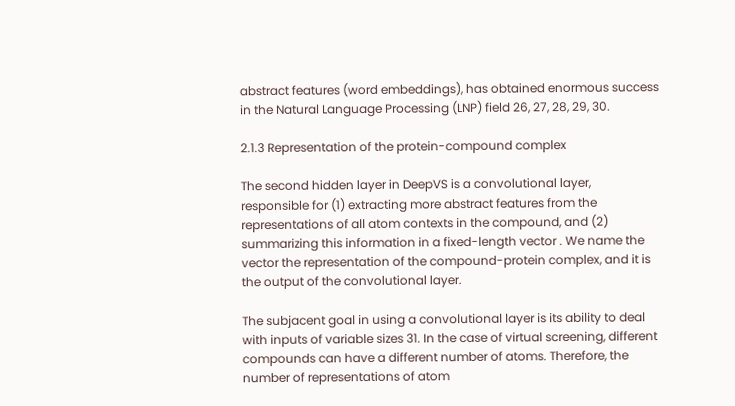abstract features (word embeddings), has obtained enormous success in the Natural Language Processing (LNP) field 26, 27, 28, 29, 30.

2.1.3 Representation of the protein-compound complex

The second hidden layer in DeepVS is a convolutional layer, responsible for (1) extracting more abstract features from the representations of all atom contexts in the compound, and (2) summarizing this information in a fixed-length vector . We name the vector the representation of the compound-protein complex, and it is the output of the convolutional layer.

The subjacent goal in using a convolutional layer is its ability to deal with inputs of variable sizes 31. In the case of virtual screening, different compounds can have a different number of atoms. Therefore, the number of representations of atom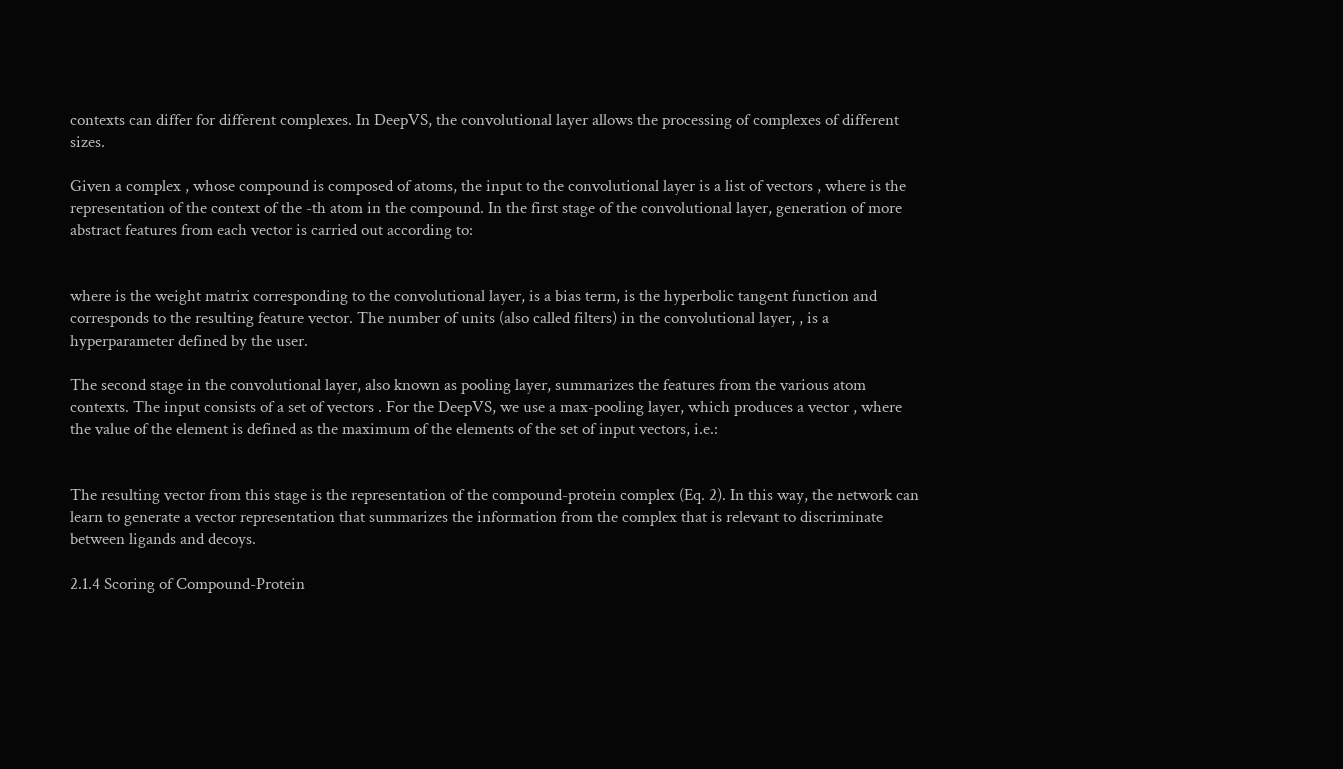contexts can differ for different complexes. In DeepVS, the convolutional layer allows the processing of complexes of different sizes.

Given a complex , whose compound is composed of atoms, the input to the convolutional layer is a list of vectors , where is the representation of the context of the -th atom in the compound. In the first stage of the convolutional layer, generation of more abstract features from each vector is carried out according to:


where is the weight matrix corresponding to the convolutional layer, is a bias term, is the hyperbolic tangent function and corresponds to the resulting feature vector. The number of units (also called filters) in the convolutional layer, , is a hyperparameter defined by the user.

The second stage in the convolutional layer, also known as pooling layer, summarizes the features from the various atom contexts. The input consists of a set of vectors . For the DeepVS, we use a max-pooling layer, which produces a vector , where the value of the element is defined as the maximum of the elements of the set of input vectors, i.e.:


The resulting vector from this stage is the representation of the compound-protein complex (Eq. 2). In this way, the network can learn to generate a vector representation that summarizes the information from the complex that is relevant to discriminate between ligands and decoys.

2.1.4 Scoring of Compound-Protein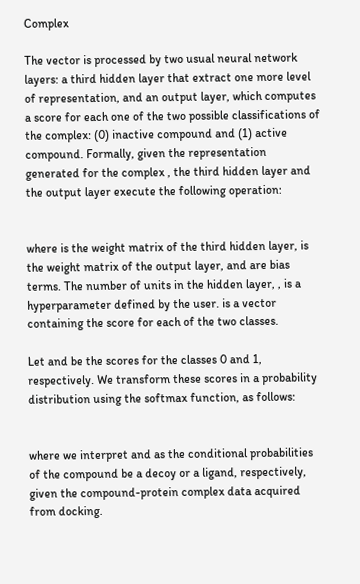Complex

The vector is processed by two usual neural network layers: a third hidden layer that extract one more level of representation, and an output layer, which computes a score for each one of the two possible classifications of the complex: (0) inactive compound and (1) active compound. Formally, given the representation generated for the complex , the third hidden layer and the output layer execute the following operation:


where is the weight matrix of the third hidden layer, is the weight matrix of the output layer, and are bias terms. The number of units in the hidden layer, , is a hyperparameter defined by the user. is a vector containing the score for each of the two classes.

Let and be the scores for the classes 0 and 1, respectively. We transform these scores in a probability distribution using the softmax function, as follows:


where we interpret and as the conditional probabilities of the compound be a decoy or a ligand, respectively, given the compound-protein complex data acquired from docking.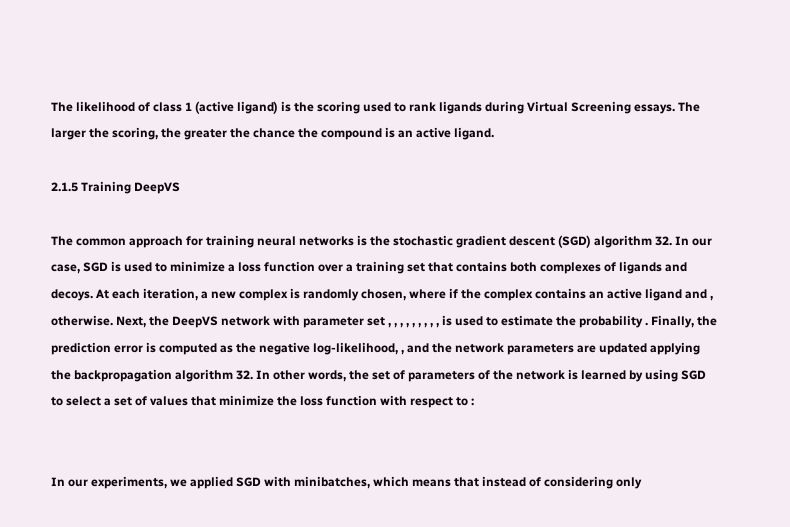The likelihood of class 1 (active ligand) is the scoring used to rank ligands during Virtual Screening essays. The larger the scoring, the greater the chance the compound is an active ligand.

2.1.5 Training DeepVS

The common approach for training neural networks is the stochastic gradient descent (SGD) algorithm 32. In our case, SGD is used to minimize a loss function over a training set that contains both complexes of ligands and decoys. At each iteration, a new complex is randomly chosen, where if the complex contains an active ligand and , otherwise. Next, the DeepVS network with parameter set , , , , , , , , , is used to estimate the probability . Finally, the prediction error is computed as the negative log-likelihood, , and the network parameters are updated applying the backpropagation algorithm 32. In other words, the set of parameters of the network is learned by using SGD to select a set of values that minimize the loss function with respect to :


In our experiments, we applied SGD with minibatches, which means that instead of considering only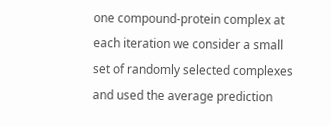one compound-protein complex at each iteration we consider a small set of randomly selected complexes and used the average prediction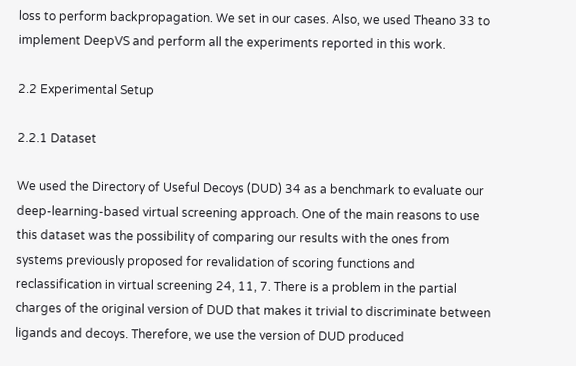loss to perform backpropagation. We set in our cases. Also, we used Theano 33 to implement DeepVS and perform all the experiments reported in this work.

2.2 Experimental Setup

2.2.1 Dataset

We used the Directory of Useful Decoys (DUD) 34 as a benchmark to evaluate our deep-learning-based virtual screening approach. One of the main reasons to use this dataset was the possibility of comparing our results with the ones from systems previously proposed for revalidation of scoring functions and reclassification in virtual screening 24, 11, 7. There is a problem in the partial charges of the original version of DUD that makes it trivial to discriminate between ligands and decoys. Therefore, we use the version of DUD produced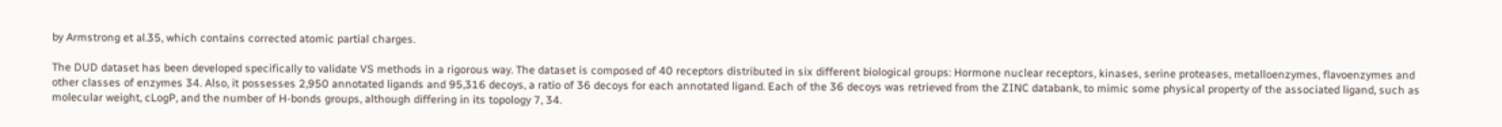by Armstrong et al.35, which contains corrected atomic partial charges.

The DUD dataset has been developed specifically to validate VS methods in a rigorous way. The dataset is composed of 40 receptors distributed in six different biological groups: Hormone nuclear receptors, kinases, serine proteases, metalloenzymes, flavoenzymes and other classes of enzymes 34. Also, it possesses 2,950 annotated ligands and 95,316 decoys, a ratio of 36 decoys for each annotated ligand. Each of the 36 decoys was retrieved from the ZINC databank, to mimic some physical property of the associated ligand, such as molecular weight, cLogP, and the number of H-bonds groups, although differing in its topology 7, 34.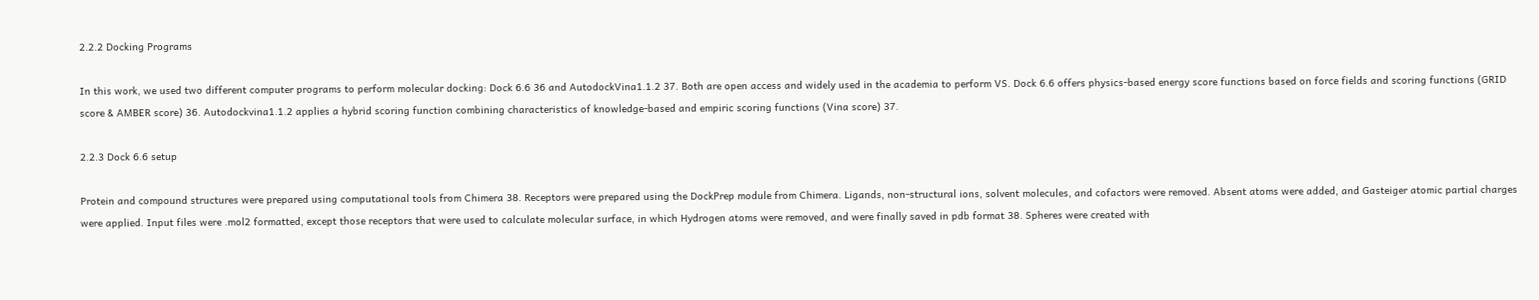2.2.2 Docking Programs

In this work, we used two different computer programs to perform molecular docking: Dock 6.6 36 and AutodockVina1.1.2 37. Both are open access and widely used in the academia to perform VS. Dock 6.6 offers physics-based energy score functions based on force fields and scoring functions (GRID score & AMBER score) 36. Autodockvina1.1.2 applies a hybrid scoring function combining characteristics of knowledge-based and empiric scoring functions (Vina score) 37.

2.2.3 Dock 6.6 setup

Protein and compound structures were prepared using computational tools from Chimera 38. Receptors were prepared using the DockPrep module from Chimera. Ligands, non-structural ions, solvent molecules, and cofactors were removed. Absent atoms were added, and Gasteiger atomic partial charges were applied. Input files were .mol2 formatted, except those receptors that were used to calculate molecular surface, in which Hydrogen atoms were removed, and were finally saved in pdb format 38. Spheres were created with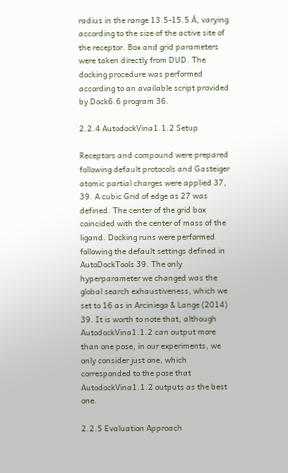radius in the range 13.5-15.5 Å, varying according to the size of the active site of the receptor. Box and grid parameters were taken directly from DUD. The docking procedure was performed according to an available script provided by Dock6.6 program 36.

2.2.4 AutodockVina1.1.2 Setup

Receptors and compound were prepared following default protocols and Gasteiger atomic partial charges were applied 37, 39. A cubic Grid of edge as 27 was defined. The center of the grid box coincided with the center of mass of the ligand. Docking runs were performed following the default settings defined in AutoDockTools 39. The only hyperparameter we changed was the global search exhaustiveness, which we set to 16 as in Arciniega & Lange (2014) 39. It is worth to note that, although AutodockVina1.1.2 can output more than one pose, in our experiments, we only consider just one, which corresponded to the pose that AutodockVina1.1.2 outputs as the best one.

2.2.5 Evaluation Approach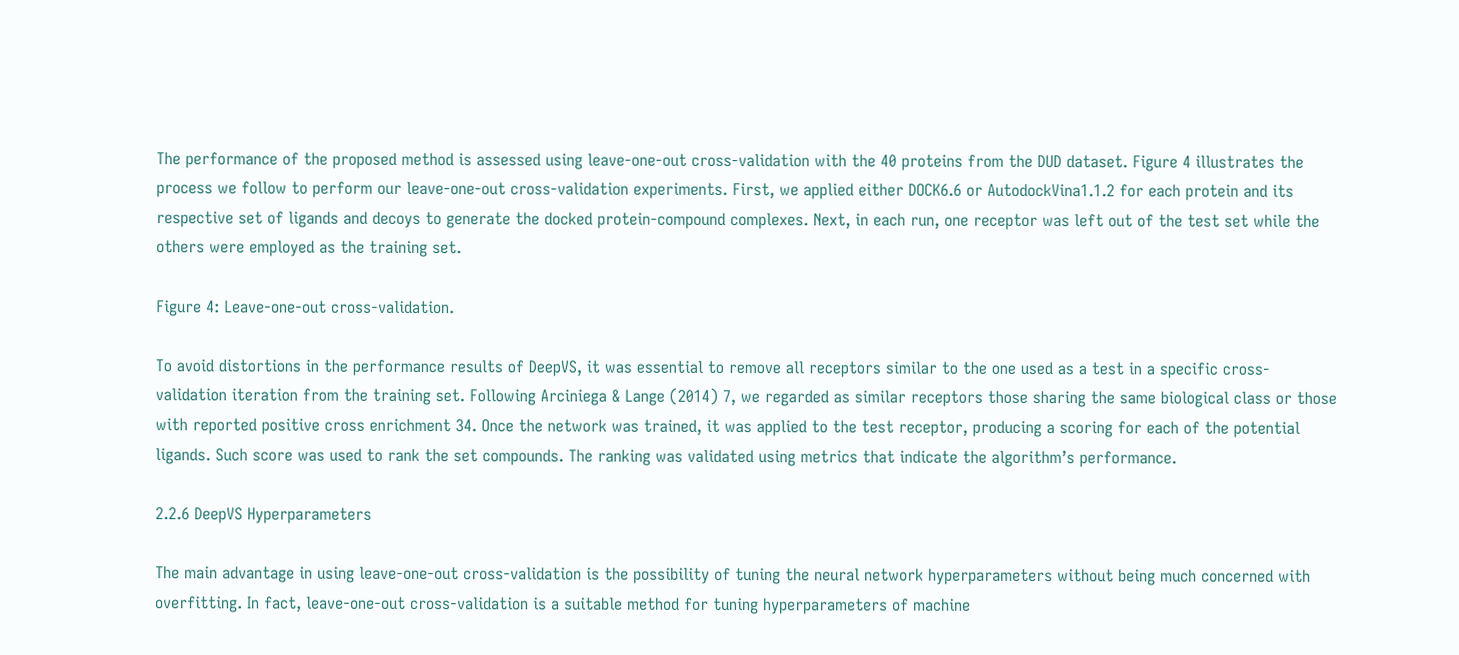The performance of the proposed method is assessed using leave-one-out cross-validation with the 40 proteins from the DUD dataset. Figure 4 illustrates the process we follow to perform our leave-one-out cross-validation experiments. First, we applied either DOCK6.6 or AutodockVina1.1.2 for each protein and its respective set of ligands and decoys to generate the docked protein-compound complexes. Next, in each run, one receptor was left out of the test set while the others were employed as the training set.

Figure 4: Leave-one-out cross-validation.

To avoid distortions in the performance results of DeepVS, it was essential to remove all receptors similar to the one used as a test in a specific cross-validation iteration from the training set. Following Arciniega & Lange (2014) 7, we regarded as similar receptors those sharing the same biological class or those with reported positive cross enrichment 34. Once the network was trained, it was applied to the test receptor, producing a scoring for each of the potential ligands. Such score was used to rank the set compounds. The ranking was validated using metrics that indicate the algorithm’s performance.

2.2.6 DeepVS Hyperparameters

The main advantage in using leave-one-out cross-validation is the possibility of tuning the neural network hyperparameters without being much concerned with overfitting. In fact, leave-one-out cross-validation is a suitable method for tuning hyperparameters of machine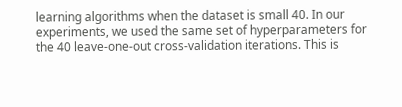learning algorithms when the dataset is small 40. In our experiments, we used the same set of hyperparameters for the 40 leave-one-out cross-validation iterations. This is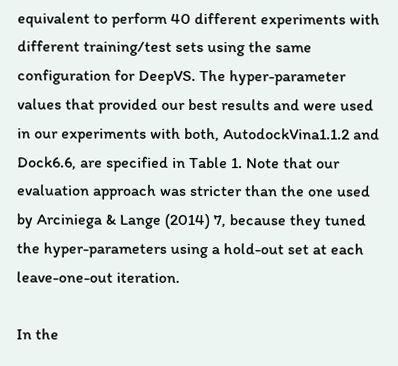equivalent to perform 40 different experiments with different training/test sets using the same configuration for DeepVS. The hyper-parameter values that provided our best results and were used in our experiments with both, AutodockVina1.1.2 and Dock6.6, are specified in Table 1. Note that our evaluation approach was stricter than the one used by Arciniega & Lange (2014) 7, because they tuned the hyper-parameters using a hold-out set at each leave-one-out iteration.

In the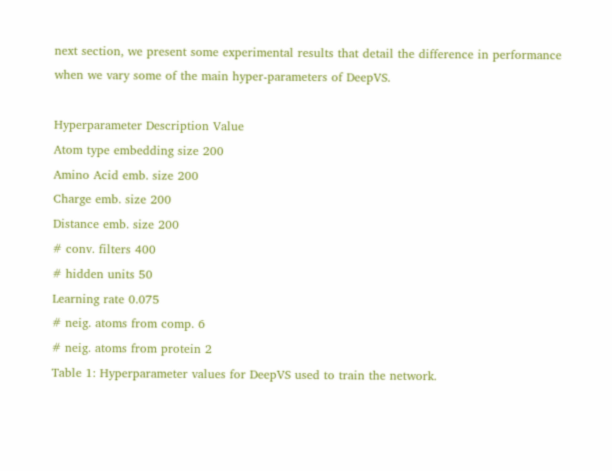next section, we present some experimental results that detail the difference in performance when we vary some of the main hyper-parameters of DeepVS.

Hyperparameter Description Value
Atom type embedding size 200
Amino Acid emb. size 200
Charge emb. size 200
Distance emb. size 200
# conv. filters 400
# hidden units 50
Learning rate 0.075
# neig. atoms from comp. 6
# neig. atoms from protein 2
Table 1: Hyperparameter values for DeepVS used to train the network.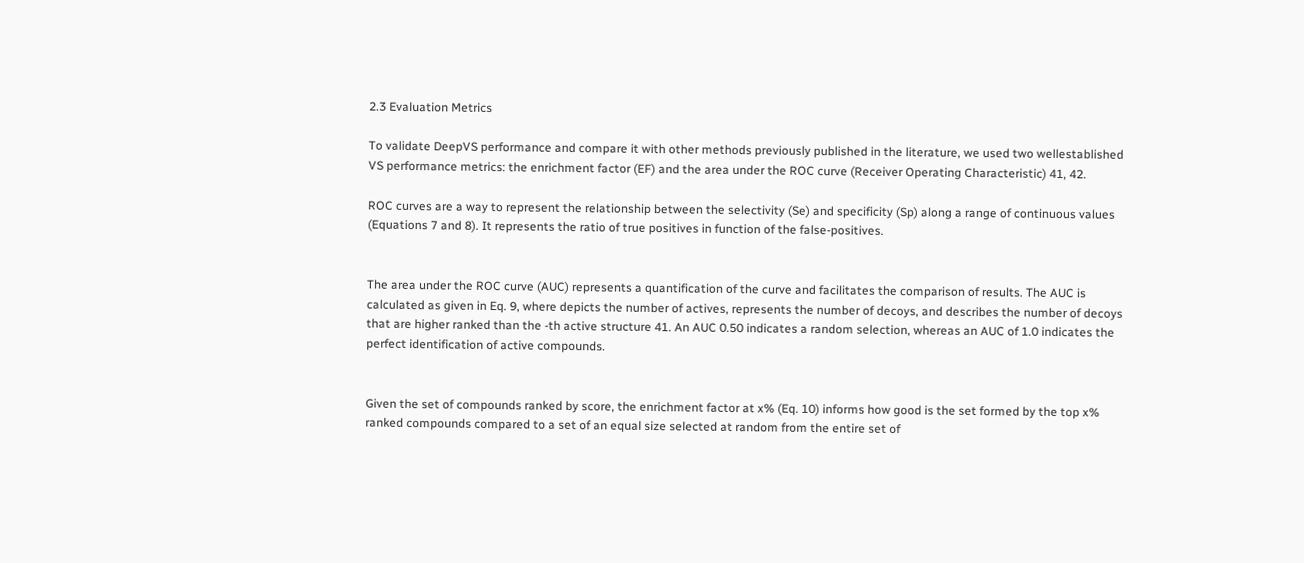2.3 Evaluation Metrics

To validate DeepVS performance and compare it with other methods previously published in the literature, we used two wellestablished VS performance metrics: the enrichment factor (EF) and the area under the ROC curve (Receiver Operating Characteristic) 41, 42.

ROC curves are a way to represent the relationship between the selectivity (Se) and specificity (Sp) along a range of continuous values (Equations 7 and 8). It represents the ratio of true positives in function of the false-positives.


The area under the ROC curve (AUC) represents a quantification of the curve and facilitates the comparison of results. The AUC is calculated as given in Eq. 9, where depicts the number of actives, represents the number of decoys, and describes the number of decoys that are higher ranked than the -th active structure 41. An AUC 0.50 indicates a random selection, whereas an AUC of 1.0 indicates the perfect identification of active compounds.


Given the set of compounds ranked by score, the enrichment factor at x% (Eq. 10) informs how good is the set formed by the top x% ranked compounds compared to a set of an equal size selected at random from the entire set of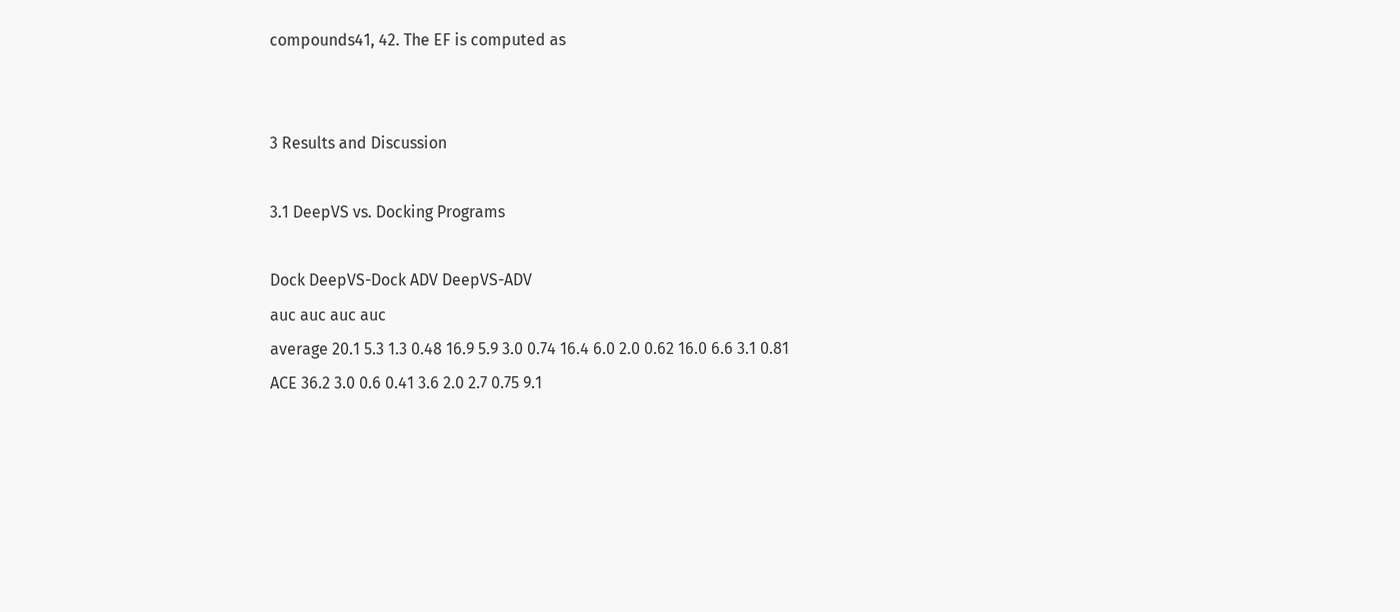compounds41, 42. The EF is computed as


3 Results and Discussion

3.1 DeepVS vs. Docking Programs

Dock DeepVS-Dock ADV DeepVS-ADV
auc auc auc auc
average 20.1 5.3 1.3 0.48 16.9 5.9 3.0 0.74 16.4 6.0 2.0 0.62 16.0 6.6 3.1 0.81
ACE 36.2 3.0 0.6 0.41 3.6 2.0 2.7 0.75 9.1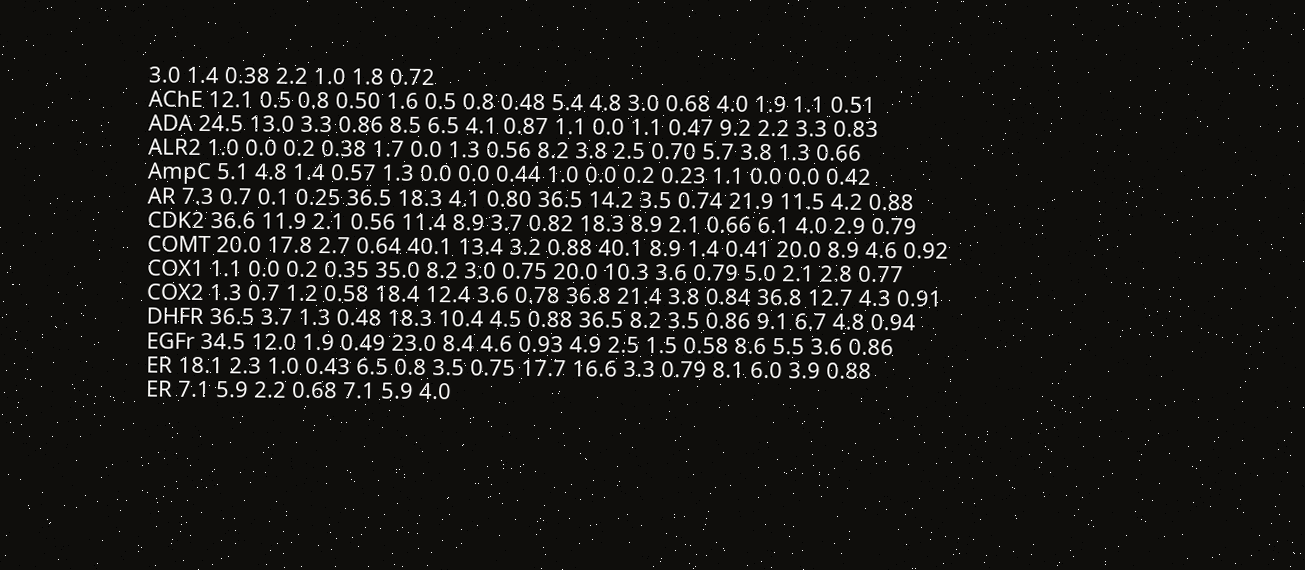3.0 1.4 0.38 2.2 1.0 1.8 0.72
AChE 12.1 0.5 0.8 0.50 1.6 0.5 0.8 0.48 5.4 4.8 3.0 0.68 4.0 1.9 1.1 0.51
ADA 24.5 13.0 3.3 0.86 8.5 6.5 4.1 0.87 1.1 0.0 1.1 0.47 9.2 2.2 3.3 0.83
ALR2 1.0 0.0 0.2 0.38 1.7 0.0 1.3 0.56 8.2 3.8 2.5 0.70 5.7 3.8 1.3 0.66
AmpC 5.1 4.8 1.4 0.57 1.3 0.0 0.0 0.44 1.0 0.0 0.2 0.23 1.1 0.0 0.0 0.42
AR 7.3 0.7 0.1 0.25 36.5 18.3 4.1 0.80 36.5 14.2 3.5 0.74 21.9 11.5 4.2 0.88
CDK2 36.6 11.9 2.1 0.56 11.4 8.9 3.7 0.82 18.3 8.9 2.1 0.66 6.1 4.0 2.9 0.79
COMT 20.0 17.8 2.7 0.64 40.1 13.4 3.2 0.88 40.1 8.9 1.4 0.41 20.0 8.9 4.6 0.92
COX1 1.1 0.0 0.2 0.35 35.0 8.2 3.0 0.75 20.0 10.3 3.6 0.79 5.0 2.1 2.8 0.77
COX2 1.3 0.7 1.2 0.58 18.4 12.4 3.6 0.78 36.8 21.4 3.8 0.84 36.8 12.7 4.3 0.91
DHFR 36.5 3.7 1.3 0.48 18.3 10.4 4.5 0.88 36.5 8.2 3.5 0.86 9.1 6.7 4.8 0.94
EGFr 34.5 12.0 1.9 0.49 23.0 8.4 4.6 0.93 4.9 2.5 1.5 0.58 8.6 5.5 3.6 0.86
ER 18.1 2.3 1.0 0.43 6.5 0.8 3.5 0.75 17.7 16.6 3.3 0.79 8.1 6.0 3.9 0.88
ER 7.1 5.9 2.2 0.68 7.1 5.9 4.0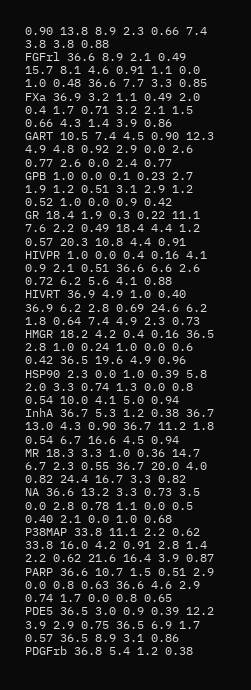0.90 13.8 8.9 2.3 0.66 7.4 3.8 3.8 0.88
FGFrl 36.6 8.9 2.1 0.49 15.7 8.1 4.6 0.91 1.1 0.0 1.0 0.48 36.6 7.7 3.3 0.85
FXa 36.9 3.2 1.1 0.49 2.0 0.4 1.7 0.71 3.2 2.1 1.5 0.66 4.3 1.4 3.9 0.86
GART 10.5 7.4 4.5 0.90 12.3 4.9 4.8 0.92 2.9 0.0 2.6 0.77 2.6 0.0 2.4 0.77
GPB 1.0 0.0 0.1 0.23 2.7 1.9 1.2 0.51 3.1 2.9 1.2 0.52 1.0 0.0 0.9 0.42
GR 18.4 1.9 0.3 0.22 11.1 7.6 2.2 0.49 18.4 4.4 1.2 0.57 20.3 10.8 4.4 0.91
HIVPR 1.0 0.0 0.4 0.16 4.1 0.9 2.1 0.51 36.6 6.6 2.6 0.72 6.2 5.6 4.1 0.88
HIVRT 36.9 4.9 1.0 0.40 36.9 6.2 2.8 0.69 24.6 6.2 1.8 0.64 7.4 4.9 2.3 0.73
HMGR 18.2 4.2 0.4 0.16 36.5 2.8 1.0 0.24 1.0 0.0 0.6 0.42 36.5 19.6 4.9 0.96
HSP90 2.3 0.0 1.0 0.39 5.8 2.0 3.3 0.74 1.3 0.0 0.8 0.54 10.0 4.1 5.0 0.94
InhA 36.7 5.3 1.2 0.38 36.7 13.0 4.3 0.90 36.7 11.2 1.8 0.54 6.7 16.6 4.5 0.94
MR 18.3 3.3 1.0 0.36 14.7 6.7 2.3 0.55 36.7 20.0 4.0 0.82 24.4 16.7 3.3 0.82
NA 36.6 13.2 3.3 0.73 3.5 0.0 2.8 0.78 1.1 0.0 0.5 0.40 2.1 0.0 1.0 0.68
P38MAP 33.8 11.1 2.2 0.62 33.8 16.0 4.2 0.91 2.8 1.4 2.2 0.62 21.6 16.4 3.9 0.87
PARP 36.6 10.7 1.5 0.51 2.9 0.0 0.8 0.63 36.6 4.6 2.9 0.74 1.7 0.0 0.8 0.65
PDE5 36.5 3.0 0.9 0.39 12.2 3.9 2.9 0.75 36.5 6.9 1.7 0.57 36.5 8.9 3.1 0.86
PDGFrb 36.8 5.4 1.2 0.38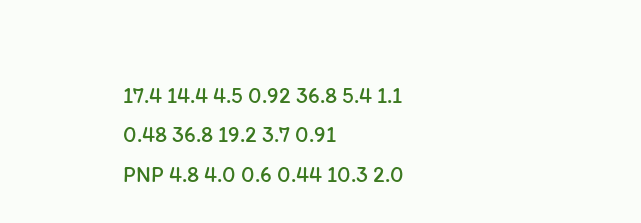17.4 14.4 4.5 0.92 36.8 5.4 1.1 0.48 36.8 19.2 3.7 0.91
PNP 4.8 4.0 0.6 0.44 10.3 2.0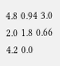4.8 0.94 3.0 2.0 1.8 0.66 4.2 0.0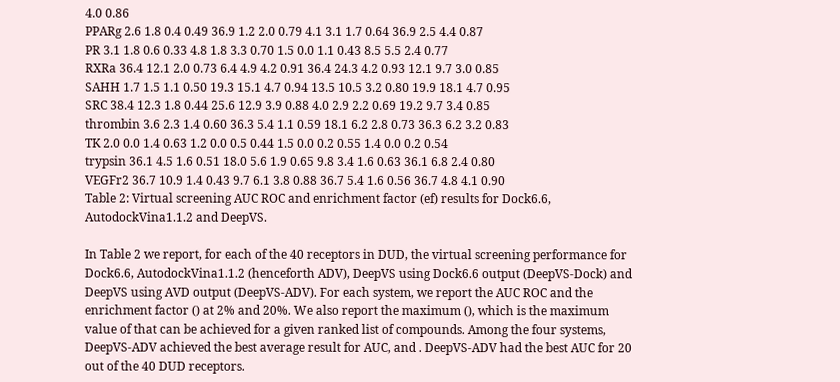4.0 0.86
PPARg 2.6 1.8 0.4 0.49 36.9 1.2 2.0 0.79 4.1 3.1 1.7 0.64 36.9 2.5 4.4 0.87
PR 3.1 1.8 0.6 0.33 4.8 1.8 3.3 0.70 1.5 0.0 1.1 0.43 8.5 5.5 2.4 0.77
RXRa 36.4 12.1 2.0 0.73 6.4 4.9 4.2 0.91 36.4 24.3 4.2 0.93 12.1 9.7 3.0 0.85
SAHH 1.7 1.5 1.1 0.50 19.3 15.1 4.7 0.94 13.5 10.5 3.2 0.80 19.9 18.1 4.7 0.95
SRC 38.4 12.3 1.8 0.44 25.6 12.9 3.9 0.88 4.0 2.9 2.2 0.69 19.2 9.7 3.4 0.85
thrombin 3.6 2.3 1.4 0.60 36.3 5.4 1.1 0.59 18.1 6.2 2.8 0.73 36.3 6.2 3.2 0.83
TK 2.0 0.0 1.4 0.63 1.2 0.0 0.5 0.44 1.5 0.0 0.2 0.55 1.4 0.0 0.2 0.54
trypsin 36.1 4.5 1.6 0.51 18.0 5.6 1.9 0.65 9.8 3.4 1.6 0.63 36.1 6.8 2.4 0.80
VEGFr2 36.7 10.9 1.4 0.43 9.7 6.1 3.8 0.88 36.7 5.4 1.6 0.56 36.7 4.8 4.1 0.90
Table 2: Virtual screening AUC ROC and enrichment factor (ef) results for Dock6.6, AutodockVina1.1.2 and DeepVS.

In Table 2 we report, for each of the 40 receptors in DUD, the virtual screening performance for Dock6.6, AutodockVina1.1.2 (henceforth ADV), DeepVS using Dock6.6 output (DeepVS-Dock) and DeepVS using AVD output (DeepVS-ADV). For each system, we report the AUC ROC and the enrichment factor () at 2% and 20%. We also report the maximum (), which is the maximum value of that can be achieved for a given ranked list of compounds. Among the four systems, DeepVS-ADV achieved the best average result for AUC, and . DeepVS-ADV had the best AUC for 20 out of the 40 DUD receptors.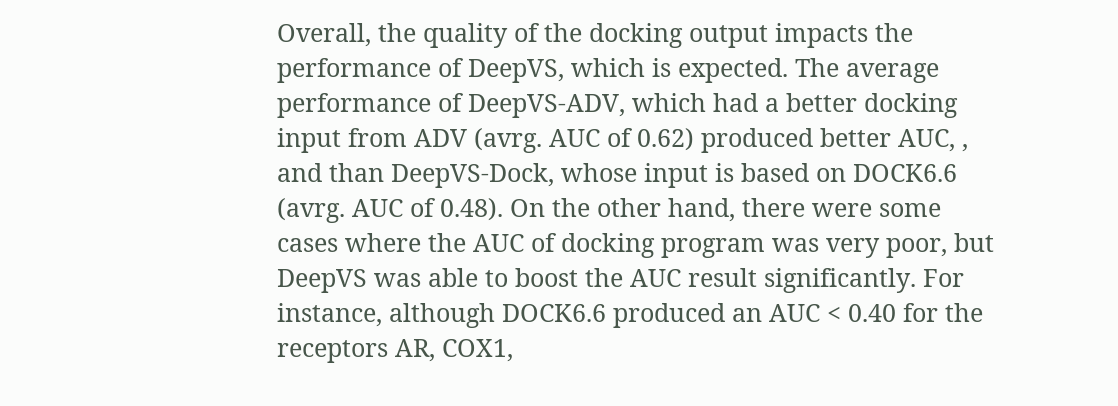Overall, the quality of the docking output impacts the performance of DeepVS, which is expected. The average performance of DeepVS-ADV, which had a better docking input from ADV (avrg. AUC of 0.62) produced better AUC, , and than DeepVS-Dock, whose input is based on DOCK6.6 (avrg. AUC of 0.48). On the other hand, there were some cases where the AUC of docking program was very poor, but DeepVS was able to boost the AUC result significantly. For instance, although DOCK6.6 produced an AUC < 0.40 for the receptors AR, COX1,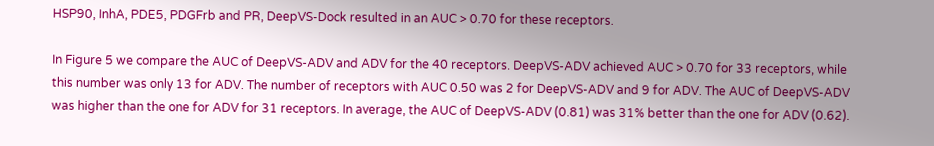HSP90, InhA, PDE5, PDGFrb and PR, DeepVS-Dock resulted in an AUC > 0.70 for these receptors.

In Figure 5 we compare the AUC of DeepVS-ADV and ADV for the 40 receptors. DeepVS-ADV achieved AUC > 0.70 for 33 receptors, while this number was only 13 for ADV. The number of receptors with AUC 0.50 was 2 for DeepVS-ADV and 9 for ADV. The AUC of DeepVS-ADV was higher than the one for ADV for 31 receptors. In average, the AUC of DeepVS-ADV (0.81) was 31% better than the one for ADV (0.62).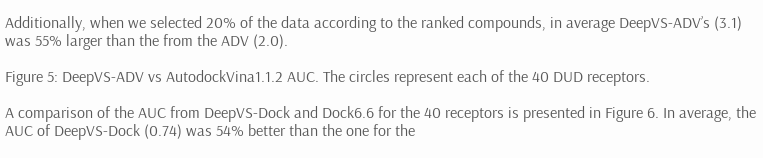Additionally, when we selected 20% of the data according to the ranked compounds, in average DeepVS-ADV’s (3.1) was 55% larger than the from the ADV (2.0).

Figure 5: DeepVS-ADV vs AutodockVina1.1.2 AUC. The circles represent each of the 40 DUD receptors.

A comparison of the AUC from DeepVS-Dock and Dock6.6 for the 40 receptors is presented in Figure 6. In average, the AUC of DeepVS-Dock (0.74) was 54% better than the one for the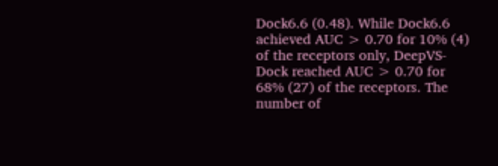Dock6.6 (0.48). While Dock6.6 achieved AUC > 0.70 for 10% (4) of the receptors only, DeepVS-Dock reached AUC > 0.70 for 68% (27) of the receptors. The number of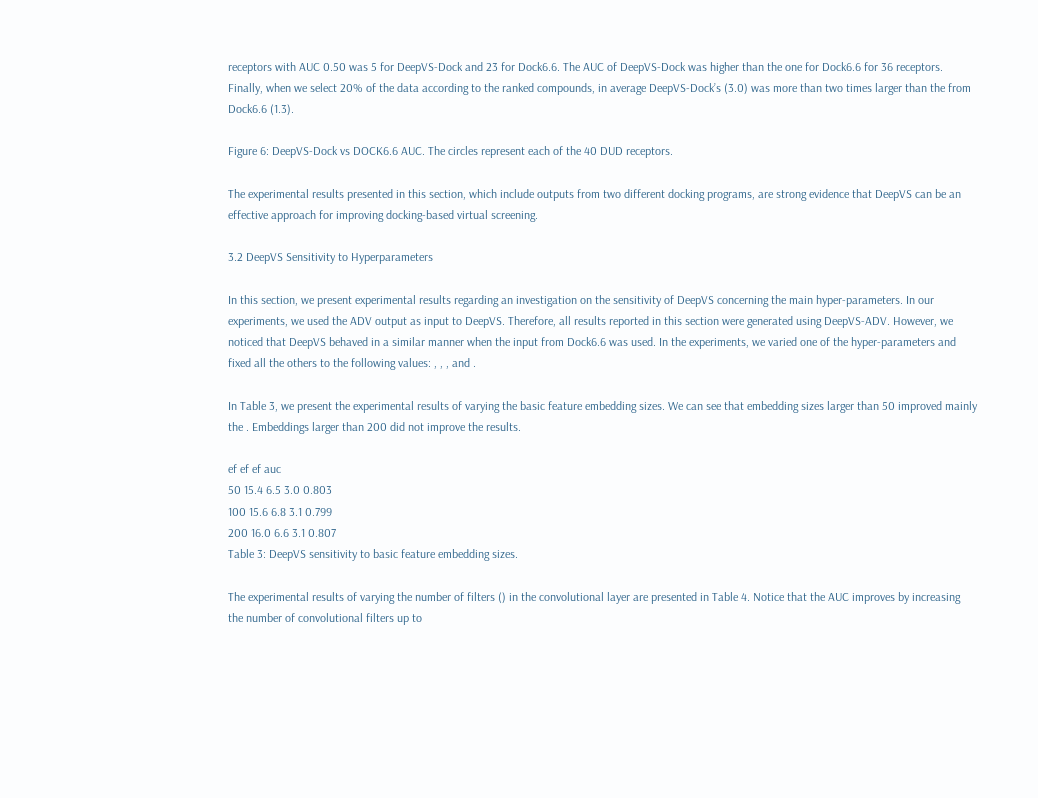receptors with AUC 0.50 was 5 for DeepVS-Dock and 23 for Dock6.6. The AUC of DeepVS-Dock was higher than the one for Dock6.6 for 36 receptors. Finally, when we select 20% of the data according to the ranked compounds, in average DeepVS-Dock’s (3.0) was more than two times larger than the from Dock6.6 (1.3).

Figure 6: DeepVS-Dock vs DOCK6.6 AUC. The circles represent each of the 40 DUD receptors.

The experimental results presented in this section, which include outputs from two different docking programs, are strong evidence that DeepVS can be an effective approach for improving docking-based virtual screening.

3.2 DeepVS Sensitivity to Hyperparameters

In this section, we present experimental results regarding an investigation on the sensitivity of DeepVS concerning the main hyper-parameters. In our experiments, we used the ADV output as input to DeepVS. Therefore, all results reported in this section were generated using DeepVS-ADV. However, we noticed that DeepVS behaved in a similar manner when the input from Dock6.6 was used. In the experiments, we varied one of the hyper-parameters and fixed all the others to the following values: , , , and .

In Table 3, we present the experimental results of varying the basic feature embedding sizes. We can see that embedding sizes larger than 50 improved mainly the . Embeddings larger than 200 did not improve the results.

ef ef ef auc
50 15.4 6.5 3.0 0.803
100 15.6 6.8 3.1 0.799
200 16.0 6.6 3.1 0.807
Table 3: DeepVS sensitivity to basic feature embedding sizes.

The experimental results of varying the number of filters () in the convolutional layer are presented in Table 4. Notice that the AUC improves by increasing the number of convolutional filters up to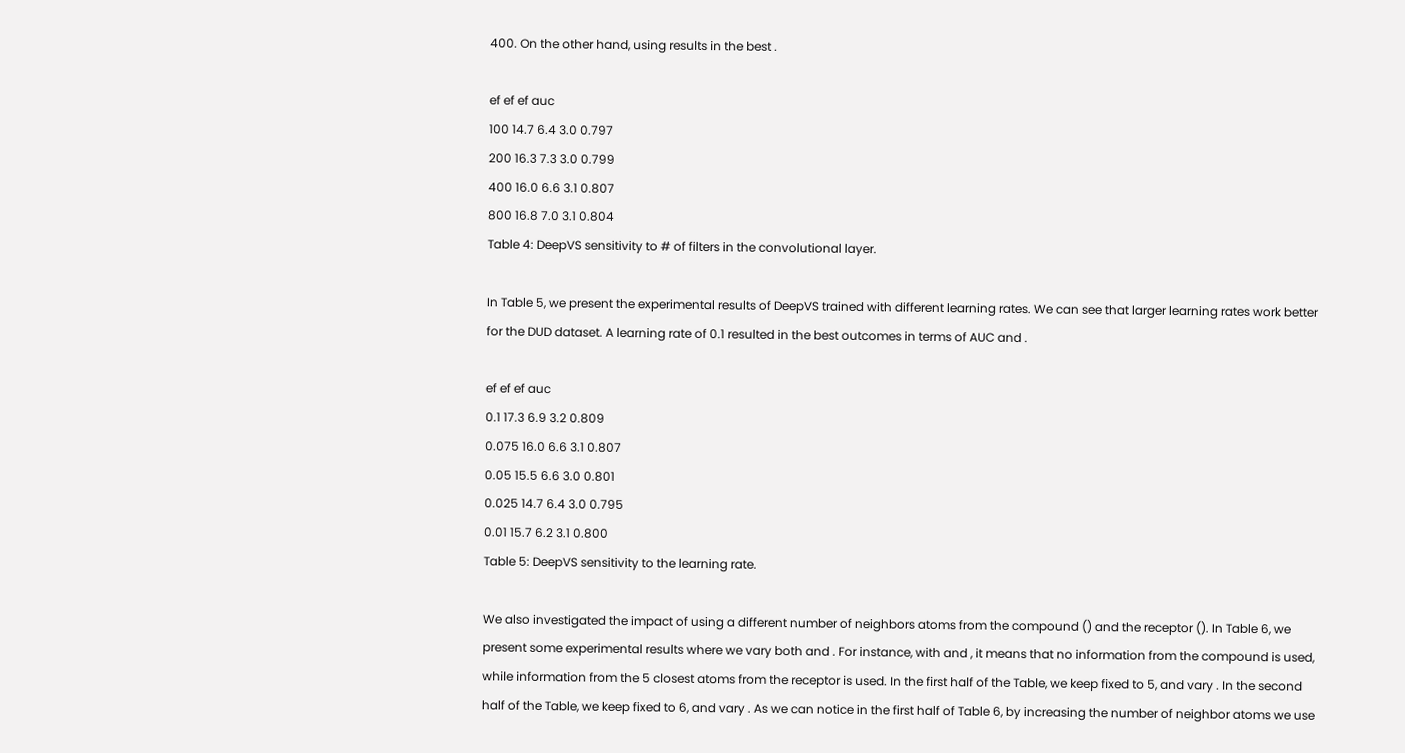400. On the other hand, using results in the best .

ef ef ef auc
100 14.7 6.4 3.0 0.797
200 16.3 7.3 3.0 0.799
400 16.0 6.6 3.1 0.807
800 16.8 7.0 3.1 0.804
Table 4: DeepVS sensitivity to # of filters in the convolutional layer.

In Table 5, we present the experimental results of DeepVS trained with different learning rates. We can see that larger learning rates work better for the DUD dataset. A learning rate of 0.1 resulted in the best outcomes in terms of AUC and .

ef ef ef auc
0.1 17.3 6.9 3.2 0.809
0.075 16.0 6.6 3.1 0.807
0.05 15.5 6.6 3.0 0.801
0.025 14.7 6.4 3.0 0.795
0.01 15.7 6.2 3.1 0.800
Table 5: DeepVS sensitivity to the learning rate.

We also investigated the impact of using a different number of neighbors atoms from the compound () and the receptor (). In Table 6, we present some experimental results where we vary both and . For instance, with and , it means that no information from the compound is used, while information from the 5 closest atoms from the receptor is used. In the first half of the Table, we keep fixed to 5, and vary . In the second half of the Table, we keep fixed to 6, and vary . As we can notice in the first half of Table 6, by increasing the number of neighbor atoms we use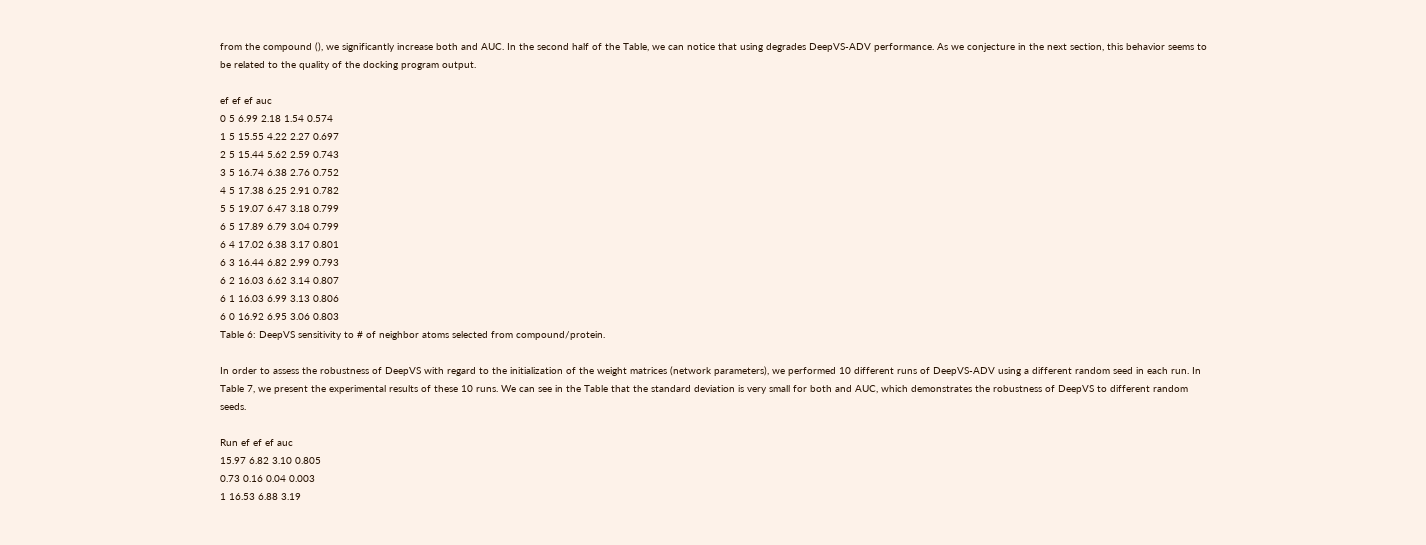from the compound (), we significantly increase both and AUC. In the second half of the Table, we can notice that using degrades DeepVS-ADV performance. As we conjecture in the next section, this behavior seems to be related to the quality of the docking program output.

ef ef ef auc
0 5 6.99 2.18 1.54 0.574
1 5 15.55 4.22 2.27 0.697
2 5 15.44 5.62 2.59 0.743
3 5 16.74 6.38 2.76 0.752
4 5 17.38 6.25 2.91 0.782
5 5 19.07 6.47 3.18 0.799
6 5 17.89 6.79 3.04 0.799
6 4 17.02 6.38 3.17 0.801
6 3 16.44 6.82 2.99 0.793
6 2 16.03 6.62 3.14 0.807
6 1 16.03 6.99 3.13 0.806
6 0 16.92 6.95 3.06 0.803
Table 6: DeepVS sensitivity to # of neighbor atoms selected from compound/protein.

In order to assess the robustness of DeepVS with regard to the initialization of the weight matrices (network parameters), we performed 10 different runs of DeepVS-ADV using a different random seed in each run. In Table 7, we present the experimental results of these 10 runs. We can see in the Table that the standard deviation is very small for both and AUC, which demonstrates the robustness of DeepVS to different random seeds.

Run ef ef ef auc
15.97 6.82 3.10 0.805
0.73 0.16 0.04 0.003
1 16.53 6.88 3.19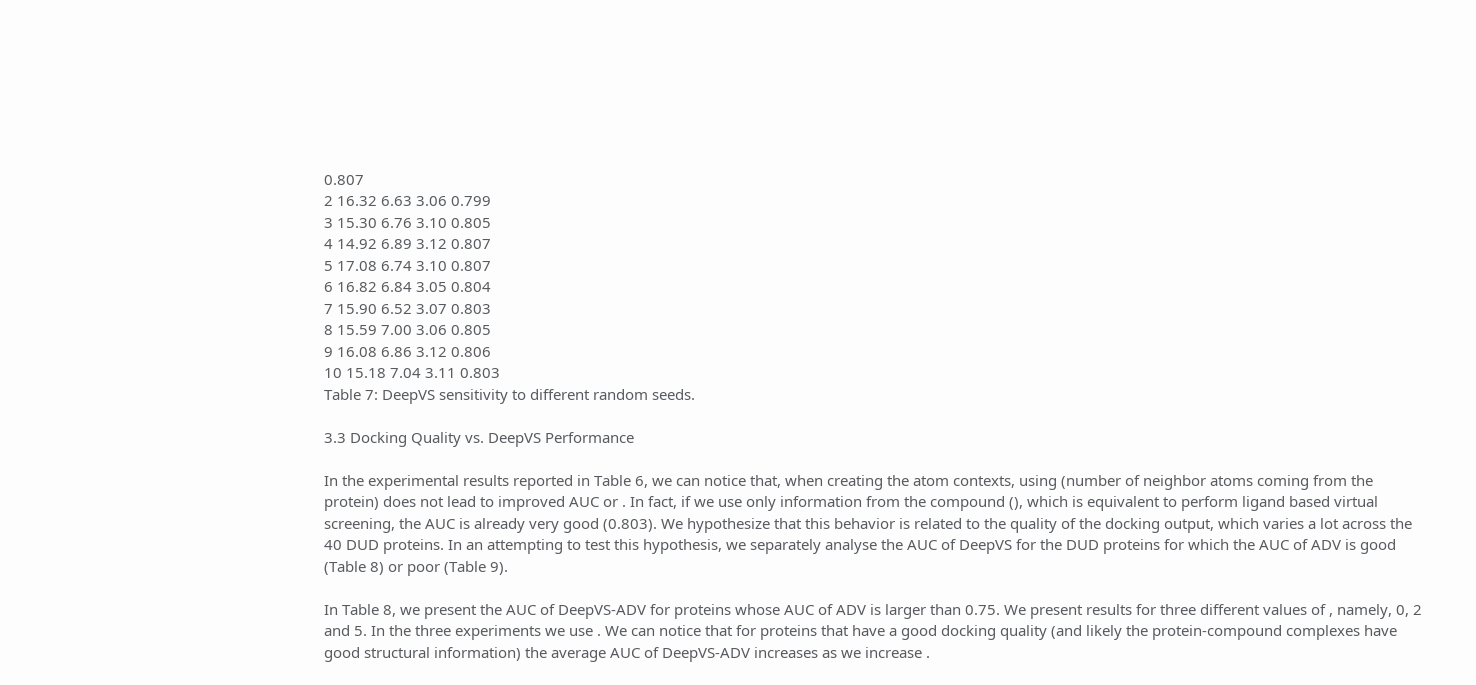0.807
2 16.32 6.63 3.06 0.799
3 15.30 6.76 3.10 0.805
4 14.92 6.89 3.12 0.807
5 17.08 6.74 3.10 0.807
6 16.82 6.84 3.05 0.804
7 15.90 6.52 3.07 0.803
8 15.59 7.00 3.06 0.805
9 16.08 6.86 3.12 0.806
10 15.18 7.04 3.11 0.803
Table 7: DeepVS sensitivity to different random seeds.

3.3 Docking Quality vs. DeepVS Performance

In the experimental results reported in Table 6, we can notice that, when creating the atom contexts, using (number of neighbor atoms coming from the protein) does not lead to improved AUC or . In fact, if we use only information from the compound (), which is equivalent to perform ligand based virtual screening, the AUC is already very good (0.803). We hypothesize that this behavior is related to the quality of the docking output, which varies a lot across the 40 DUD proteins. In an attempting to test this hypothesis, we separately analyse the AUC of DeepVS for the DUD proteins for which the AUC of ADV is good (Table 8) or poor (Table 9).

In Table 8, we present the AUC of DeepVS-ADV for proteins whose AUC of ADV is larger than 0.75. We present results for three different values of , namely, 0, 2 and 5. In the three experiments we use . We can notice that for proteins that have a good docking quality (and likely the protein-compound complexes have good structural information) the average AUC of DeepVS-ADV increases as we increase .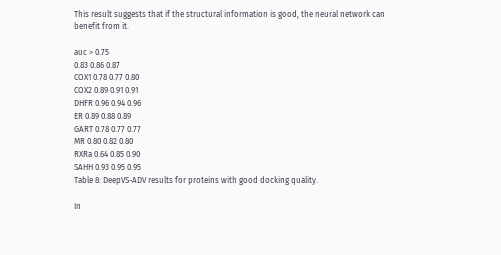This result suggests that if the structural information is good, the neural network can benefit from it.

auc > 0.75
0.83 0.86 0.87
COX1 0.78 0.77 0.80
COX2 0.89 0.91 0.91
DHFR 0.96 0.94 0.96
ER 0.89 0.88 0.89
GART 0.78 0.77 0.77
MR 0.80 0.82 0.80
RXRa 0.64 0.85 0.90
SAHH 0.93 0.95 0.95
Table 8: DeepVS-ADV results for proteins with good docking quality.

In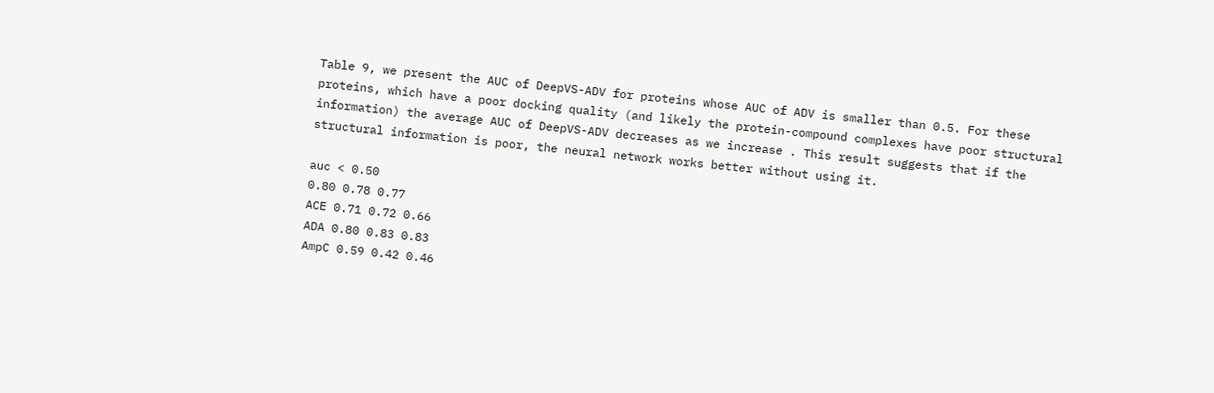Table 9, we present the AUC of DeepVS-ADV for proteins whose AUC of ADV is smaller than 0.5. For these proteins, which have a poor docking quality (and likely the protein-compound complexes have poor structural information) the average AUC of DeepVS-ADV decreases as we increase . This result suggests that if the structural information is poor, the neural network works better without using it.

auc < 0.50
0.80 0.78 0.77
ACE 0.71 0.72 0.66
ADA 0.80 0.83 0.83
AmpC 0.59 0.42 0.46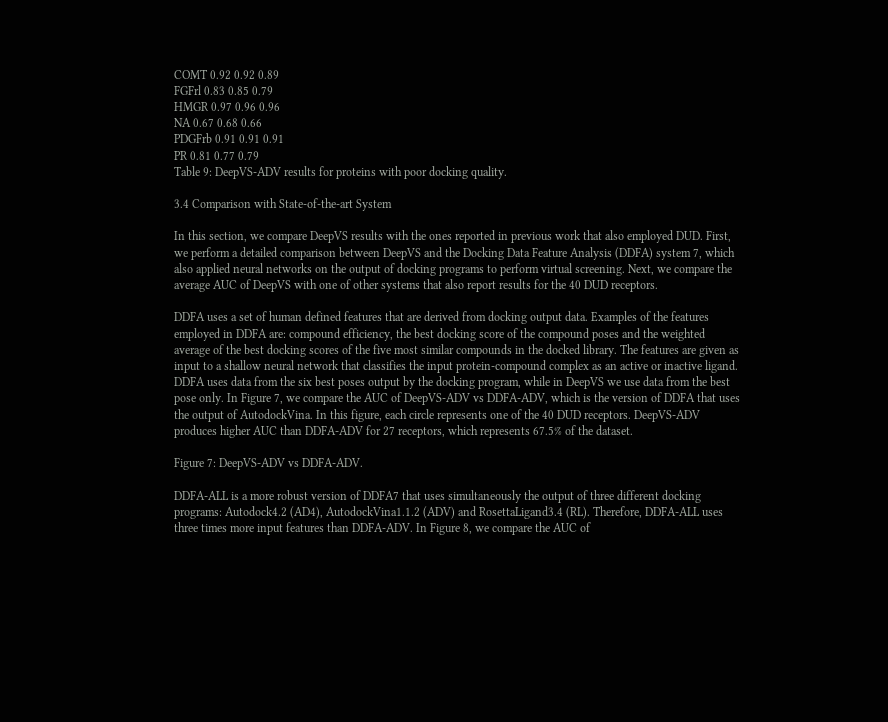COMT 0.92 0.92 0.89
FGFrl 0.83 0.85 0.79
HMGR 0.97 0.96 0.96
NA 0.67 0.68 0.66
PDGFrb 0.91 0.91 0.91
PR 0.81 0.77 0.79
Table 9: DeepVS-ADV results for proteins with poor docking quality.

3.4 Comparison with State-of-the-art System

In this section, we compare DeepVS results with the ones reported in previous work that also employed DUD. First, we perform a detailed comparison between DeepVS and the Docking Data Feature Analysis (DDFA) system 7, which also applied neural networks on the output of docking programs to perform virtual screening. Next, we compare the average AUC of DeepVS with one of other systems that also report results for the 40 DUD receptors.

DDFA uses a set of human defined features that are derived from docking output data. Examples of the features employed in DDFA are: compound efficiency, the best docking score of the compound poses and the weighted average of the best docking scores of the five most similar compounds in the docked library. The features are given as input to a shallow neural network that classifies the input protein-compound complex as an active or inactive ligand. DDFA uses data from the six best poses output by the docking program, while in DeepVS we use data from the best pose only. In Figure 7, we compare the AUC of DeepVS-ADV vs DDFA-ADV, which is the version of DDFA that uses the output of AutodockVina. In this figure, each circle represents one of the 40 DUD receptors. DeepVS-ADV produces higher AUC than DDFA-ADV for 27 receptors, which represents 67.5% of the dataset.

Figure 7: DeepVS-ADV vs DDFA-ADV.

DDFA-ALL is a more robust version of DDFA7 that uses simultaneously the output of three different docking programs: Autodock4.2 (AD4), AutodockVina1.1.2 (ADV) and RosettaLigand3.4 (RL). Therefore, DDFA-ALL uses three times more input features than DDFA-ADV. In Figure 8, we compare the AUC of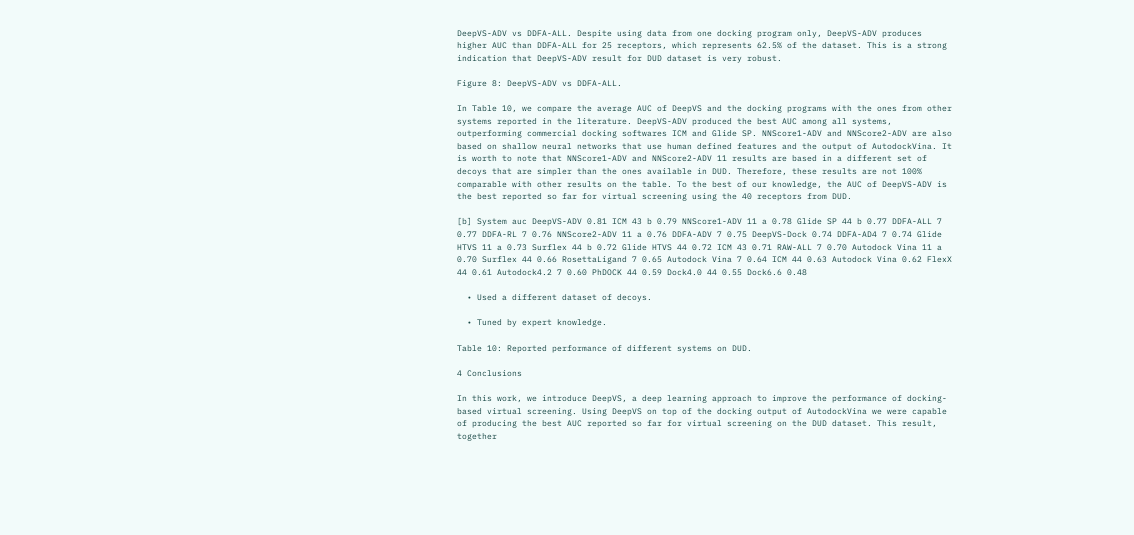DeepVS-ADV vs DDFA-ALL. Despite using data from one docking program only, DeepVS-ADV produces higher AUC than DDFA-ALL for 25 receptors, which represents 62.5% of the dataset. This is a strong indication that DeepVS-ADV result for DUD dataset is very robust.

Figure 8: DeepVS-ADV vs DDFA-ALL.

In Table 10, we compare the average AUC of DeepVS and the docking programs with the ones from other systems reported in the literature. DeepVS-ADV produced the best AUC among all systems, outperforming commercial docking softwares ICM and Glide SP. NNScore1-ADV and NNScore2-ADV are also based on shallow neural networks that use human defined features and the output of AutodockVina. It is worth to note that NNScore1-ADV and NNScore2-ADV 11 results are based in a different set of decoys that are simpler than the ones available in DUD. Therefore, these results are not 100% comparable with other results on the table. To the best of our knowledge, the AUC of DeepVS-ADV is the best reported so far for virtual screening using the 40 receptors from DUD.

[b] System auc DeepVS-ADV 0.81 ICM 43 b 0.79 NNScore1-ADV 11 a 0.78 Glide SP 44 b 0.77 DDFA-ALL 7 0.77 DDFA-RL 7 0.76 NNScore2-ADV 11 a 0.76 DDFA-ADV 7 0.75 DeepVS-Dock 0.74 DDFA-AD4 7 0.74 Glide HTVS 11 a 0.73 Surflex 44 b 0.72 Glide HTVS 44 0.72 ICM 43 0.71 RAW-ALL 7 0.70 Autodock Vina 11 a 0.70 Surflex 44 0.66 RosettaLigand 7 0.65 Autodock Vina 7 0.64 ICM 44 0.63 Autodock Vina 0.62 FlexX 44 0.61 Autodock4.2 7 0.60 PhDOCK 44 0.59 Dock4.0 44 0.55 Dock6.6 0.48

  • Used a different dataset of decoys.

  • Tuned by expert knowledge.

Table 10: Reported performance of different systems on DUD.

4 Conclusions

In this work, we introduce DeepVS, a deep learning approach to improve the performance of docking-based virtual screening. Using DeepVS on top of the docking output of AutodockVina we were capable of producing the best AUC reported so far for virtual screening on the DUD dataset. This result, together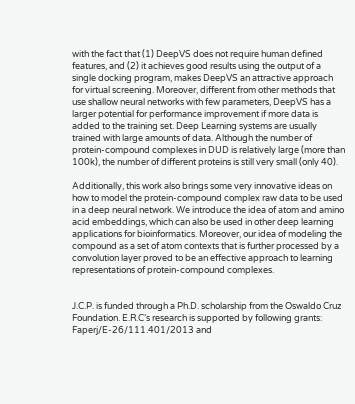with the fact that (1) DeepVS does not require human defined features, and (2) it achieves good results using the output of a single docking program, makes DeepVS an attractive approach for virtual screening. Moreover, different from other methods that use shallow neural networks with few parameters, DeepVS has a larger potential for performance improvement if more data is added to the training set. Deep Learning systems are usually trained with large amounts of data. Although the number of protein-compound complexes in DUD is relatively large (more than 100k), the number of different proteins is still very small (only 40).

Additionally, this work also brings some very innovative ideas on how to model the protein-compound complex raw data to be used in a deep neural network. We introduce the idea of atom and amino acid embeddings, which can also be used in other deep learning applications for bioinformatics. Moreover, our idea of modeling the compound as a set of atom contexts that is further processed by a convolution layer proved to be an effective approach to learning representations of protein-compound complexes.


J.C.P. is funded through a Ph.D. scholarship from the Oswaldo Cruz Foundation. E.R.C’s research is supported by following grants: Faperj/E-26/111.401/2013 and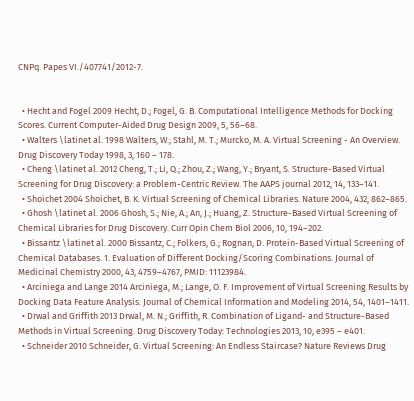CNPq. Papes VI./407741/2012-7.


  • Hecht and Fogel 2009 Hecht, D.; Fogel, G. B. Computational Intelligence Methods for Docking Scores. Current Computer-Aided Drug Design 2009, 5, 56–68.
  • Walters \latinet al. 1998 Walters, W.; Stahl, M. T.; Murcko, M. A. Virtual Screening - An Overview. Drug Discovery Today 1998, 3, 160 – 178.
  • Cheng \latinet al. 2012 Cheng, T.; Li, Q.; Zhou, Z.; Wang, Y.; Bryant, S. Structure-Based Virtual Screening for Drug Discovery: a Problem-Centric Review. The AAPS journal 2012, 14, 133–141.
  • Shoichet 2004 Shoichet, B. K. Virtual Screening of Chemical Libraries. Nature 2004, 432, 862–865.
  • Ghosh \latinet al. 2006 Ghosh, S.; Nie, A.; An, J.; Huang, Z. Structure-Based Virtual Screening of Chemical Libraries for Drug Discovery. Curr Opin Chem Biol 2006, 10, 194–202.
  • Bissantz \latinet al. 2000 Bissantz, C.; Folkers, G.; Rognan, D. Protein-Based Virtual Screening of Chemical Databases. 1. Evaluation of Different Docking/Scoring Combinations. Journal of Medicinal Chemistry 2000, 43, 4759–4767, PMID: 11123984.
  • Arciniega and Lange 2014 Arciniega, M.; Lange, O. F. Improvement of Virtual Screening Results by Docking Data Feature Analysis. Journal of Chemical Information and Modeling 2014, 54, 1401–1411.
  • Drwal and Griffith 2013 Drwal, M. N.; Griffith, R. Combination of Ligand- and Structure-Based Methods in Virtual Screening. Drug Discovery Today: Technologies 2013, 10, e395 – e401.
  • Schneider 2010 Schneider, G. Virtual Screening: An Endless Staircase? Nature Reviews Drug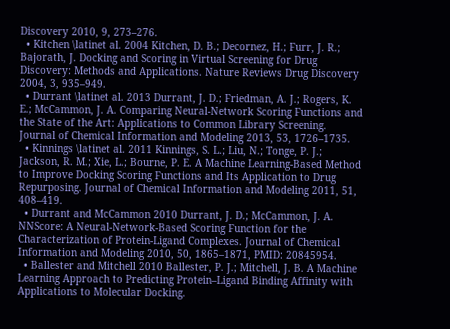Discovery 2010, 9, 273–276.
  • Kitchen \latinet al. 2004 Kitchen, D. B.; Decornez, H.; Furr, J. R.; Bajorath, J. Docking and Scoring in Virtual Screening for Drug Discovery: Methods and Applications. Nature Reviews Drug Discovery 2004, 3, 935–949.
  • Durrant \latinet al. 2013 Durrant, J. D.; Friedman, A. J.; Rogers, K. E.; McCammon, J. A. Comparing Neural-Network Scoring Functions and the State of the Art: Applications to Common Library Screening. Journal of Chemical Information and Modeling 2013, 53, 1726–1735.
  • Kinnings \latinet al. 2011 Kinnings, S. L.; Liu, N.; Tonge, P. J.; Jackson, R. M.; Xie, L.; Bourne, P. E. A Machine Learning-Based Method to Improve Docking Scoring Functions and Its Application to Drug Repurposing. Journal of Chemical Information and Modeling 2011, 51, 408–419.
  • Durrant and McCammon 2010 Durrant, J. D.; McCammon, J. A. NNScore: A Neural-Network-Based Scoring Function for the Characterization of Protein-Ligand Complexes. Journal of Chemical Information and Modeling 2010, 50, 1865–1871, PMID: 20845954.
  • Ballester and Mitchell 2010 Ballester, P. J.; Mitchell, J. B. A Machine Learning Approach to Predicting Protein–Ligand Binding Affinity with Applications to Molecular Docking.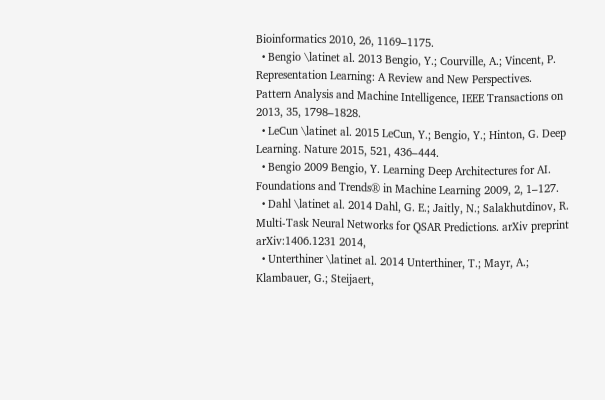Bioinformatics 2010, 26, 1169–1175.
  • Bengio \latinet al. 2013 Bengio, Y.; Courville, A.; Vincent, P. Representation Learning: A Review and New Perspectives. Pattern Analysis and Machine Intelligence, IEEE Transactions on 2013, 35, 1798–1828.
  • LeCun \latinet al. 2015 LeCun, Y.; Bengio, Y.; Hinton, G. Deep Learning. Nature 2015, 521, 436–444.
  • Bengio 2009 Bengio, Y. Learning Deep Architectures for AI. Foundations and Trends® in Machine Learning 2009, 2, 1–127.
  • Dahl \latinet al. 2014 Dahl, G. E.; Jaitly, N.; Salakhutdinov, R. Multi-Task Neural Networks for QSAR Predictions. arXiv preprint arXiv:1406.1231 2014,
  • Unterthiner \latinet al. 2014 Unterthiner, T.; Mayr, A.; Klambauer, G.; Steijaert,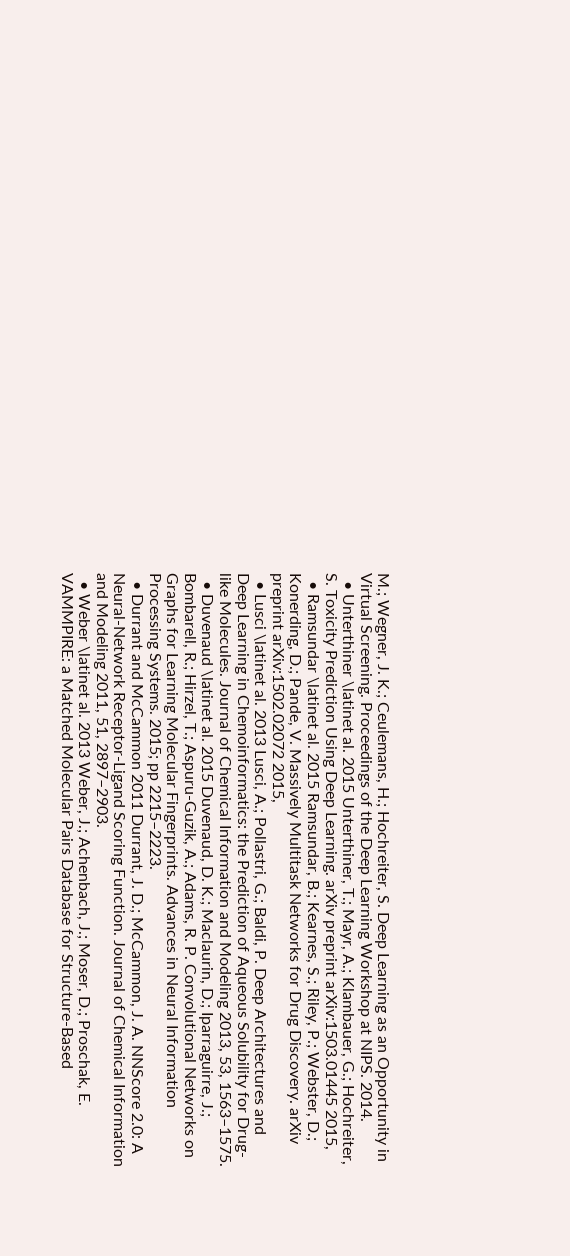M.; Wegner, J. K.; Ceulemans, H.; Hochreiter, S. Deep Learning as an Opportunity in Virtual Screening. Proceedings of the Deep Learning Workshop at NIPS. 2014.
  • Unterthiner \latinet al. 2015 Unterthiner, T.; Mayr, A.; Klambauer, G.; Hochreiter, S. Toxicity Prediction Using Deep Learning. arXiv preprint arXiv:1503.01445 2015,
  • Ramsundar \latinet al. 2015 Ramsundar, B.; Kearnes, S.; Riley, P.; Webster, D.; Konerding, D.; Pande, V. Massively Multitask Networks for Drug Discovery. arXiv preprint arXiv:1502.02072 2015,
  • Lusci \latinet al. 2013 Lusci, A.; Pollastri, G.; Baldi, P. Deep Architectures and Deep Learning in Chemoinformatics: the Prediction of Aqueous Solubility for Drug-like Molecules. Journal of Chemical Information and Modeling 2013, 53, 1563–1575.
  • Duvenaud \latinet al. 2015 Duvenaud, D. K.; Maclaurin, D.; Iparraguirre, J.; Bombarell, R.; Hirzel, T.; Aspuru-Guzik, A.; Adams, R. P. Convolutional Networks on Graphs for Learning Molecular Fingerprints. Advances in Neural Information Processing Systems. 2015; pp 2215–2223.
  • Durrant and McCammon 2011 Durrant, J. D.; McCammon, J. A. NNScore 2.0: A Neural-Network Receptor-Ligand Scoring Function. Journal of Chemical Information and Modeling 2011, 51, 2897–2903.
  • Weber \latinet al. 2013 Weber, J.; Achenbach, J.; Moser, D.; Proschak, E. VAMMPIRE: a Matched Molecular Pairs Database for Structure-Based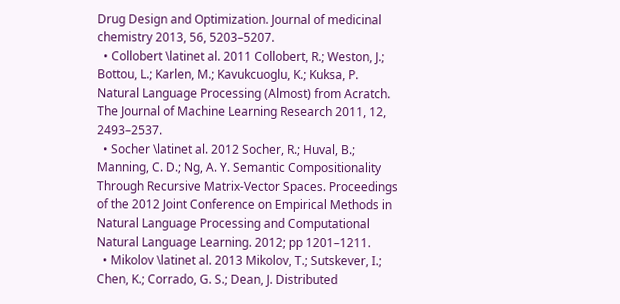Drug Design and Optimization. Journal of medicinal chemistry 2013, 56, 5203–5207.
  • Collobert \latinet al. 2011 Collobert, R.; Weston, J.; Bottou, L.; Karlen, M.; Kavukcuoglu, K.; Kuksa, P. Natural Language Processing (Almost) from Acratch. The Journal of Machine Learning Research 2011, 12, 2493–2537.
  • Socher \latinet al. 2012 Socher, R.; Huval, B.; Manning, C. D.; Ng, A. Y. Semantic Compositionality Through Recursive Matrix-Vector Spaces. Proceedings of the 2012 Joint Conference on Empirical Methods in Natural Language Processing and Computational Natural Language Learning. 2012; pp 1201–1211.
  • Mikolov \latinet al. 2013 Mikolov, T.; Sutskever, I.; Chen, K.; Corrado, G. S.; Dean, J. Distributed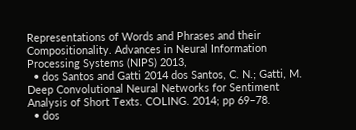Representations of Words and Phrases and their Compositionality. Advances in Neural Information Processing Systems (NIPS) 2013,
  • dos Santos and Gatti 2014 dos Santos, C. N.; Gatti, M. Deep Convolutional Neural Networks for Sentiment Analysis of Short Texts. COLING. 2014; pp 69–78.
  • dos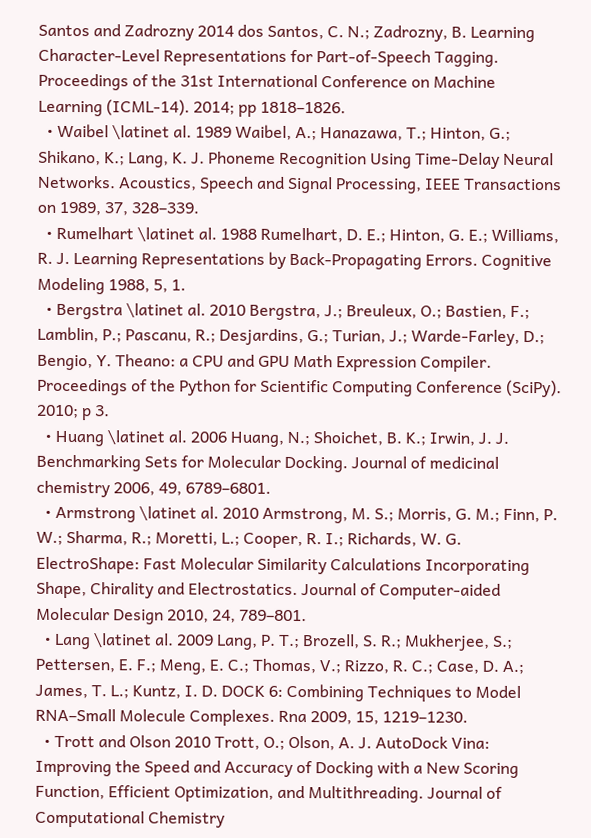Santos and Zadrozny 2014 dos Santos, C. N.; Zadrozny, B. Learning Character-Level Representations for Part-of-Speech Tagging. Proceedings of the 31st International Conference on Machine Learning (ICML-14). 2014; pp 1818–1826.
  • Waibel \latinet al. 1989 Waibel, A.; Hanazawa, T.; Hinton, G.; Shikano, K.; Lang, K. J. Phoneme Recognition Using Time-Delay Neural Networks. Acoustics, Speech and Signal Processing, IEEE Transactions on 1989, 37, 328–339.
  • Rumelhart \latinet al. 1988 Rumelhart, D. E.; Hinton, G. E.; Williams, R. J. Learning Representations by Back-Propagating Errors. Cognitive Modeling 1988, 5, 1.
  • Bergstra \latinet al. 2010 Bergstra, J.; Breuleux, O.; Bastien, F.; Lamblin, P.; Pascanu, R.; Desjardins, G.; Turian, J.; Warde-Farley, D.; Bengio, Y. Theano: a CPU and GPU Math Expression Compiler. Proceedings of the Python for Scientific Computing Conference (SciPy). 2010; p 3.
  • Huang \latinet al. 2006 Huang, N.; Shoichet, B. K.; Irwin, J. J. Benchmarking Sets for Molecular Docking. Journal of medicinal chemistry 2006, 49, 6789–6801.
  • Armstrong \latinet al. 2010 Armstrong, M. S.; Morris, G. M.; Finn, P. W.; Sharma, R.; Moretti, L.; Cooper, R. I.; Richards, W. G. ElectroShape: Fast Molecular Similarity Calculations Incorporating Shape, Chirality and Electrostatics. Journal of Computer-aided Molecular Design 2010, 24, 789–801.
  • Lang \latinet al. 2009 Lang, P. T.; Brozell, S. R.; Mukherjee, S.; Pettersen, E. F.; Meng, E. C.; Thomas, V.; Rizzo, R. C.; Case, D. A.; James, T. L.; Kuntz, I. D. DOCK 6: Combining Techniques to Model RNA–Small Molecule Complexes. Rna 2009, 15, 1219–1230.
  • Trott and Olson 2010 Trott, O.; Olson, A. J. AutoDock Vina: Improving the Speed and Accuracy of Docking with a New Scoring Function, Efficient Optimization, and Multithreading. Journal of Computational Chemistry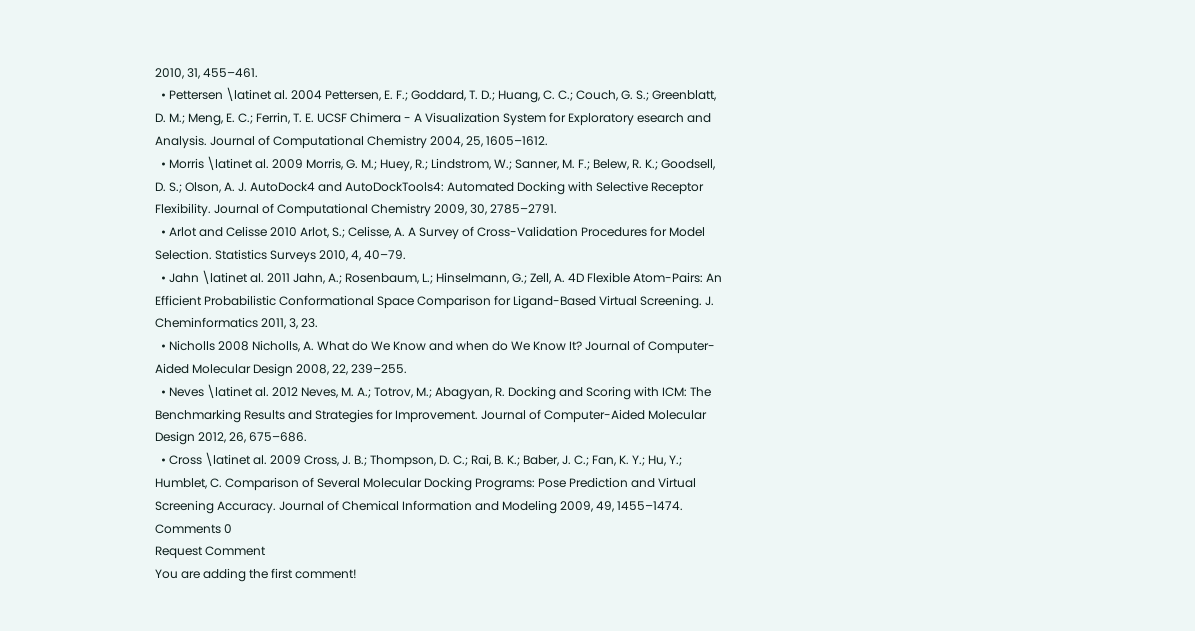2010, 31, 455–461.
  • Pettersen \latinet al. 2004 Pettersen, E. F.; Goddard, T. D.; Huang, C. C.; Couch, G. S.; Greenblatt, D. M.; Meng, E. C.; Ferrin, T. E. UCSF Chimera - A Visualization System for Exploratory esearch and Analysis. Journal of Computational Chemistry 2004, 25, 1605–1612.
  • Morris \latinet al. 2009 Morris, G. M.; Huey, R.; Lindstrom, W.; Sanner, M. F.; Belew, R. K.; Goodsell, D. S.; Olson, A. J. AutoDock4 and AutoDockTools4: Automated Docking with Selective Receptor Flexibility. Journal of Computational Chemistry 2009, 30, 2785–2791.
  • Arlot and Celisse 2010 Arlot, S.; Celisse, A. A Survey of Cross-Validation Procedures for Model Selection. Statistics Surveys 2010, 4, 40–79.
  • Jahn \latinet al. 2011 Jahn, A.; Rosenbaum, L.; Hinselmann, G.; Zell, A. 4D Flexible Atom-Pairs: An Efficient Probabilistic Conformational Space Comparison for Ligand-Based Virtual Screening. J. Cheminformatics 2011, 3, 23.
  • Nicholls 2008 Nicholls, A. What do We Know and when do We Know It? Journal of Computer-Aided Molecular Design 2008, 22, 239–255.
  • Neves \latinet al. 2012 Neves, M. A.; Totrov, M.; Abagyan, R. Docking and Scoring with ICM: The Benchmarking Results and Strategies for Improvement. Journal of Computer-Aided Molecular Design 2012, 26, 675–686.
  • Cross \latinet al. 2009 Cross, J. B.; Thompson, D. C.; Rai, B. K.; Baber, J. C.; Fan, K. Y.; Hu, Y.; Humblet, C. Comparison of Several Molecular Docking Programs: Pose Prediction and Virtual Screening Accuracy. Journal of Chemical Information and Modeling 2009, 49, 1455–1474.
Comments 0
Request Comment
You are adding the first comment!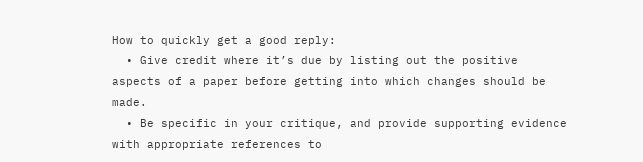How to quickly get a good reply:
  • Give credit where it’s due by listing out the positive aspects of a paper before getting into which changes should be made.
  • Be specific in your critique, and provide supporting evidence with appropriate references to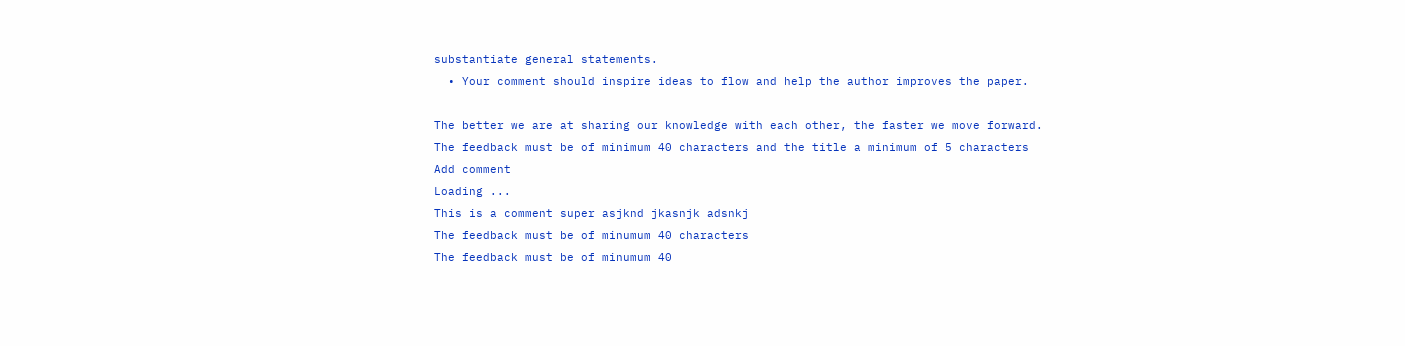substantiate general statements.
  • Your comment should inspire ideas to flow and help the author improves the paper.

The better we are at sharing our knowledge with each other, the faster we move forward.
The feedback must be of minimum 40 characters and the title a minimum of 5 characters
Add comment
Loading ...
This is a comment super asjknd jkasnjk adsnkj
The feedback must be of minumum 40 characters
The feedback must be of minumum 40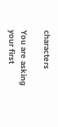characters

You are asking your first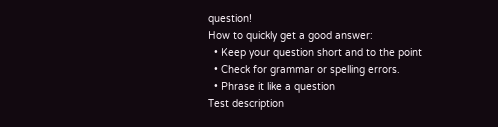question!
How to quickly get a good answer:
  • Keep your question short and to the point
  • Check for grammar or spelling errors.
  • Phrase it like a question
Test description